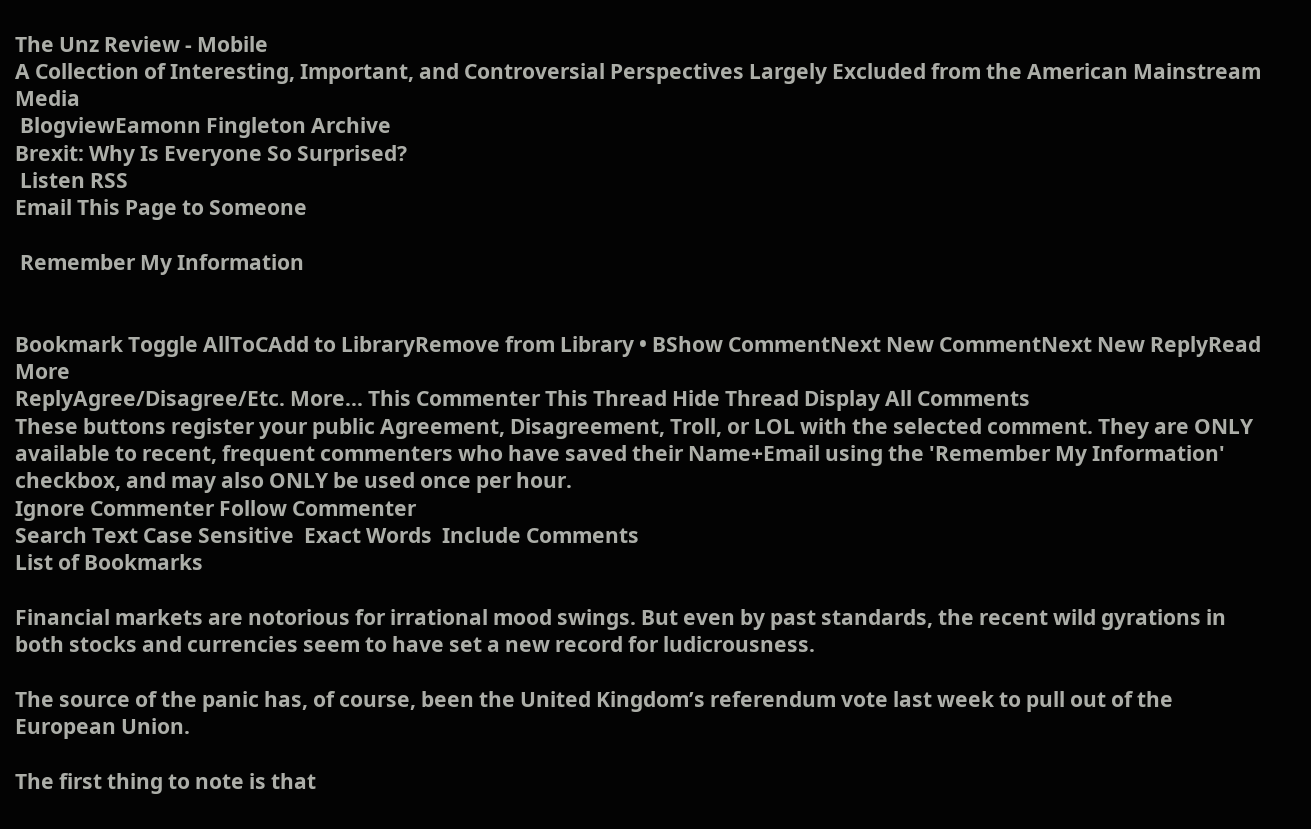The Unz Review - Mobile
A Collection of Interesting, Important, and Controversial Perspectives Largely Excluded from the American Mainstream Media
 BlogviewEamonn Fingleton Archive
Brexit: Why Is Everyone So Surprised?
 Listen RSS
Email This Page to Someone

 Remember My Information


Bookmark Toggle AllToCAdd to LibraryRemove from Library • BShow CommentNext New CommentNext New ReplyRead More
ReplyAgree/Disagree/Etc. More... This Commenter This Thread Hide Thread Display All Comments
These buttons register your public Agreement, Disagreement, Troll, or LOL with the selected comment. They are ONLY available to recent, frequent commenters who have saved their Name+Email using the 'Remember My Information' checkbox, and may also ONLY be used once per hour.
Ignore Commenter Follow Commenter
Search Text Case Sensitive  Exact Words  Include Comments
List of Bookmarks

Financial markets are notorious for irrational mood swings. But even by past standards, the recent wild gyrations in both stocks and currencies seem to have set a new record for ludicrousness.

The source of the panic has, of course, been the United Kingdom’s referendum vote last week to pull out of the European Union.

The first thing to note is that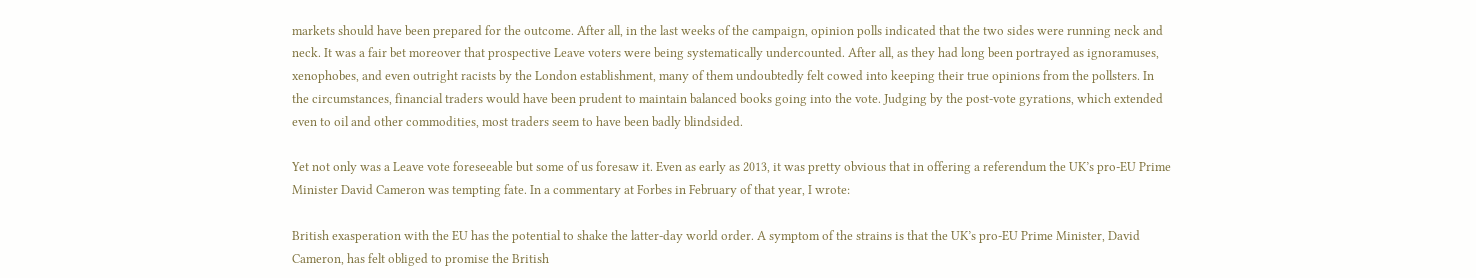markets should have been prepared for the outcome. After all, in the last weeks of the campaign, opinion polls indicated that the two sides were running neck and neck. It was a fair bet moreover that prospective Leave voters were being systematically undercounted. After all, as they had long been portrayed as ignoramuses, xenophobes, and even outright racists by the London establishment, many of them undoubtedly felt cowed into keeping their true opinions from the pollsters. In the circumstances, financial traders would have been prudent to maintain balanced books going into the vote. Judging by the post-vote gyrations, which extended even to oil and other commodities, most traders seem to have been badly blindsided.

Yet not only was a Leave vote foreseeable but some of us foresaw it. Even as early as 2013, it was pretty obvious that in offering a referendum the UK’s pro-EU Prime Minister David Cameron was tempting fate. In a commentary at Forbes in February of that year, I wrote:

British exasperation with the EU has the potential to shake the latter-day world order. A symptom of the strains is that the UK’s pro-EU Prime Minister, David Cameron, has felt obliged to promise the British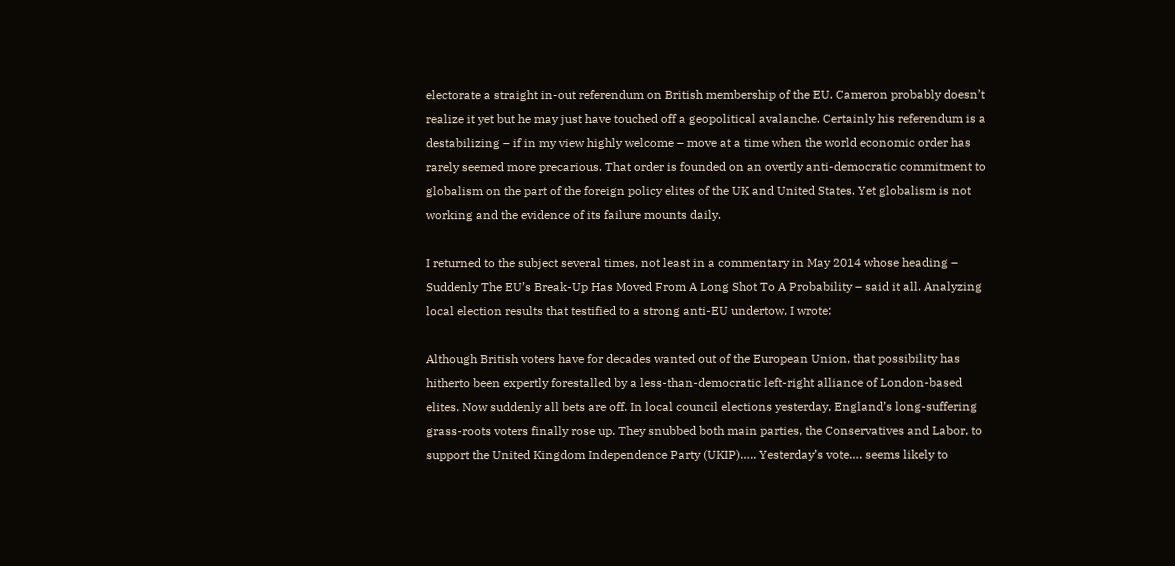electorate a straight in-out referendum on British membership of the EU. Cameron probably doesn’t realize it yet but he may just have touched off a geopolitical avalanche. Certainly his referendum is a destabilizing – if in my view highly welcome – move at a time when the world economic order has rarely seemed more precarious. That order is founded on an overtly anti-democratic commitment to globalism on the part of the foreign policy elites of the UK and United States. Yet globalism is not working and the evidence of its failure mounts daily.

I returned to the subject several times, not least in a commentary in May 2014 whose heading – Suddenly The EU’s Break-Up Has Moved From A Long Shot To A Probability – said it all. Analyzing local election results that testified to a strong anti-EU undertow, I wrote:

Although British voters have for decades wanted out of the European Union, that possibility has hitherto been expertly forestalled by a less-than-democratic left-right alliance of London-based elites. Now suddenly all bets are off. In local council elections yesterday, England’s long-suffering grass-roots voters finally rose up. They snubbed both main parties, the Conservatives and Labor, to support the United Kingdom Independence Party (UKIP)….. Yesterday’s vote…. seems likely to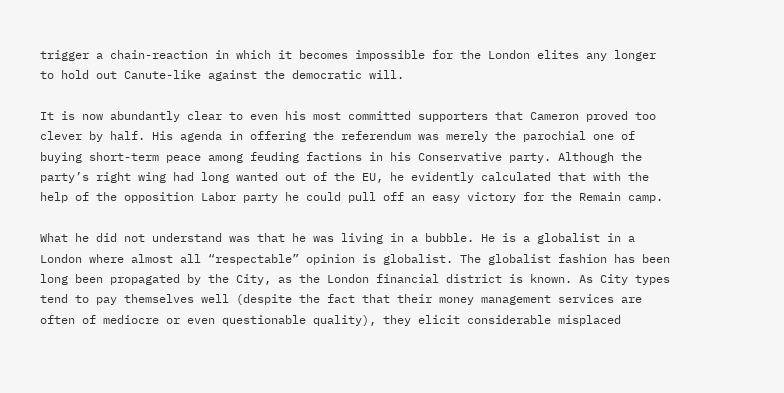trigger a chain-reaction in which it becomes impossible for the London elites any longer to hold out Canute-like against the democratic will.

It is now abundantly clear to even his most committed supporters that Cameron proved too clever by half. His agenda in offering the referendum was merely the parochial one of buying short-term peace among feuding factions in his Conservative party. Although the party’s right wing had long wanted out of the EU, he evidently calculated that with the help of the opposition Labor party he could pull off an easy victory for the Remain camp.

What he did not understand was that he was living in a bubble. He is a globalist in a London where almost all “respectable” opinion is globalist. The globalist fashion has been long been propagated by the City, as the London financial district is known. As City types tend to pay themselves well (despite the fact that their money management services are often of mediocre or even questionable quality), they elicit considerable misplaced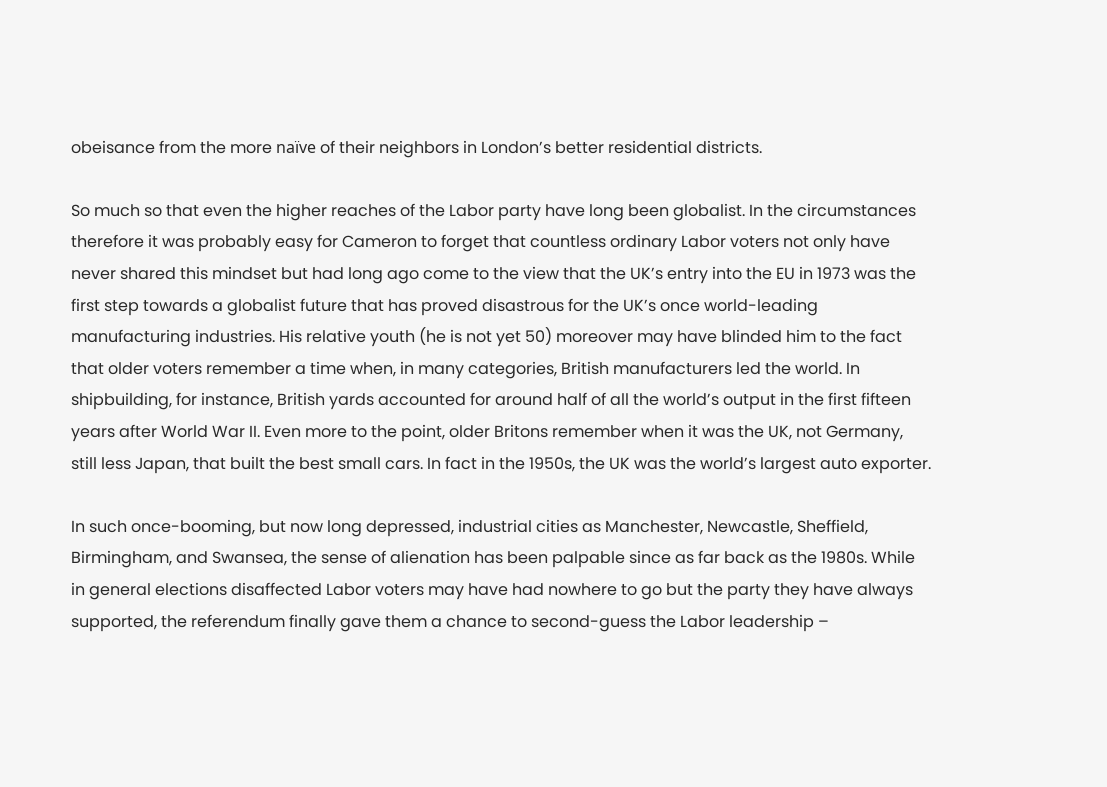obeisance from the more naïve of their neighbors in London’s better residential districts.

So much so that even the higher reaches of the Labor party have long been globalist. In the circumstances therefore it was probably easy for Cameron to forget that countless ordinary Labor voters not only have never shared this mindset but had long ago come to the view that the UK’s entry into the EU in 1973 was the first step towards a globalist future that has proved disastrous for the UK’s once world-leading manufacturing industries. His relative youth (he is not yet 50) moreover may have blinded him to the fact that older voters remember a time when, in many categories, British manufacturers led the world. In shipbuilding, for instance, British yards accounted for around half of all the world’s output in the first fifteen years after World War II. Even more to the point, older Britons remember when it was the UK, not Germany, still less Japan, that built the best small cars. In fact in the 1950s, the UK was the world’s largest auto exporter.

In such once-booming, but now long depressed, industrial cities as Manchester, Newcastle, Sheffield, Birmingham, and Swansea, the sense of alienation has been palpable since as far back as the 1980s. While in general elections disaffected Labor voters may have had nowhere to go but the party they have always supported, the referendum finally gave them a chance to second-guess the Labor leadership –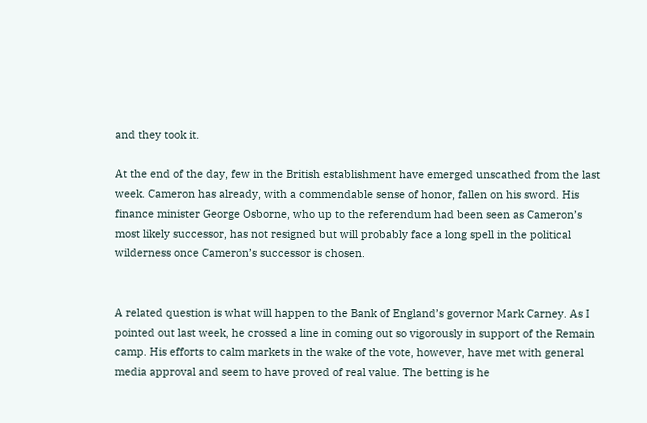and they took it.

At the end of the day, few in the British establishment have emerged unscathed from the last week. Cameron has already, with a commendable sense of honor, fallen on his sword. His finance minister George Osborne, who up to the referendum had been seen as Cameron’s most likely successor, has not resigned but will probably face a long spell in the political wilderness once Cameron’s successor is chosen.


A related question is what will happen to the Bank of England’s governor Mark Carney. As I pointed out last week, he crossed a line in coming out so vigorously in support of the Remain camp. His efforts to calm markets in the wake of the vote, however, have met with general media approval and seem to have proved of real value. The betting is he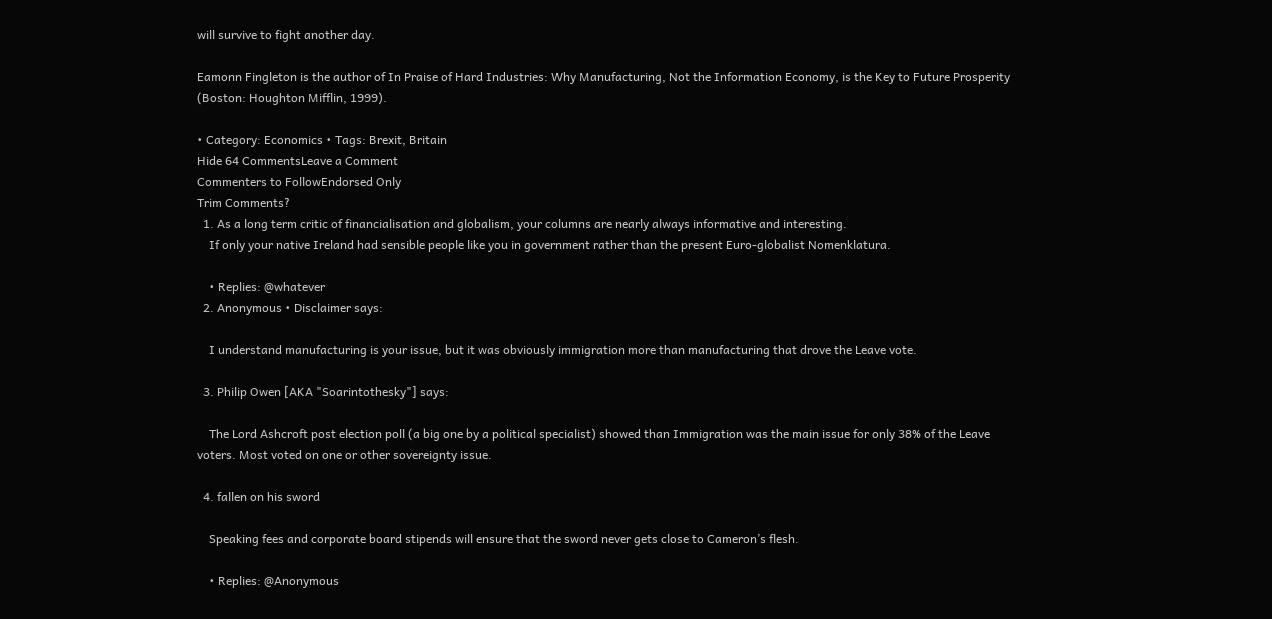will survive to fight another day.

Eamonn Fingleton is the author of In Praise of Hard Industries: Why Manufacturing, Not the Information Economy, is the Key to Future Prosperity (Boston: Houghton Mifflin, 1999).

• Category: Economics • Tags: Brexit, Britain
Hide 64 CommentsLeave a Comment
Commenters to FollowEndorsed Only
Trim Comments?
  1. As a long term critic of financialisation and globalism, your columns are nearly always informative and interesting.
    If only your native Ireland had sensible people like you in government rather than the present Euro-globalist Nomenklatura.

    • Replies: @whatever
  2. Anonymous • Disclaimer says:

    I understand manufacturing is your issue, but it was obviously immigration more than manufacturing that drove the Leave vote.

  3. Philip Owen [AKA "Soarintothesky"] says:

    The Lord Ashcroft post election poll (a big one by a political specialist) showed than Immigration was the main issue for only 38% of the Leave voters. Most voted on one or other sovereignty issue.

  4. fallen on his sword

    Speaking fees and corporate board stipends will ensure that the sword never gets close to Cameron’s flesh.

    • Replies: @Anonymous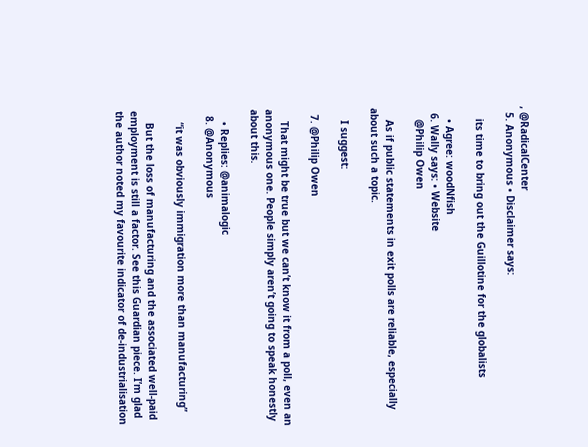, @RadicalCenter
  5. Anonymous • Disclaimer says:

    its time to bring out the Guillotine for the globalists

    • Agree: woodNfish
  6. Wally says: • Website
    @Philip Owen

    As if public statements in exit polls are reliable, especially about such a topic.

    I suggest:

  7. @Philip Owen

    That might be true but we can’t know it from a poll, even an anonymous one. People simply aren’t going to speak honestly about this.

    • Replies: @animalogic
  8. @Anonymous

    “it was obviously immigration more than manufacturing”

    But the loss of manufacturing and the associated well-paid employment is still a factor. See this Guardian piece. I’m glad the author noted my favourite indicator of de-industrialisation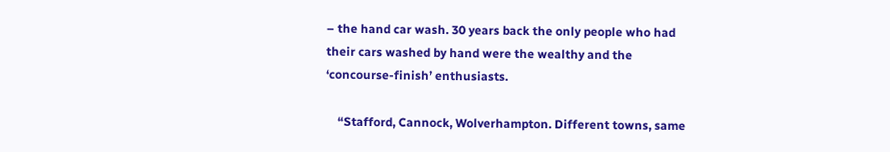– the hand car wash. 30 years back the only people who had their cars washed by hand were the wealthy and the ‘concourse-finish’ enthusiasts.

    “Stafford, Cannock, Wolverhampton. Different towns, same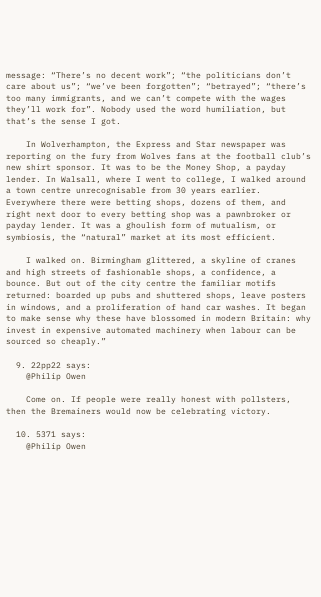message: “There’s no decent work”; “the politicians don’t care about us”; “we’ve been forgotten”; “betrayed”; “there’s too many immigrants, and we can’t compete with the wages they’ll work for”. Nobody used the word humiliation, but that’s the sense I got.

    In Wolverhampton, the Express and Star newspaper was reporting on the fury from Wolves fans at the football club’s new shirt sponsor. It was to be the Money Shop, a payday lender. In Walsall, where I went to college, I walked around a town centre unrecognisable from 30 years earlier. Everywhere there were betting shops, dozens of them, and right next door to every betting shop was a pawnbroker or payday lender. It was a ghoulish form of mutualism, or symbiosis, the “natural” market at its most efficient.

    I walked on. Birmingham glittered, a skyline of cranes and high streets of fashionable shops, a confidence, a bounce. But out of the city centre the familiar motifs returned: boarded up pubs and shuttered shops, leave posters in windows, and a proliferation of hand car washes. It began to make sense why these have blossomed in modern Britain: why invest in expensive automated machinery when labour can be sourced so cheaply.”

  9. 22pp22 says:
    @Philip Owen

    Come on. If people were really honest with pollsters, then the Bremainers would now be celebrating victory.

  10. 5371 says:
    @Philip Owen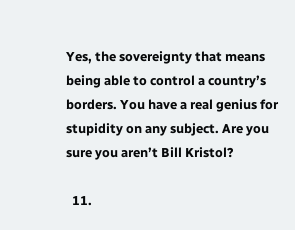Yes, the sovereignty that means being able to control a country’s borders. You have a real genius for stupidity on any subject. Are you sure you aren’t Bill Kristol?

  11.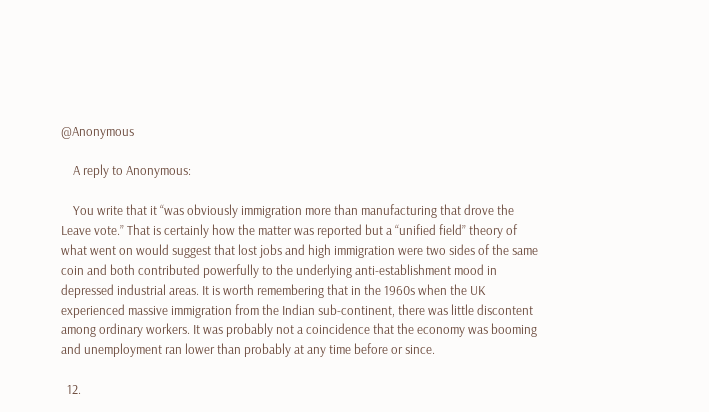@Anonymous

    A reply to Anonymous:

    You write that it “was obviously immigration more than manufacturing that drove the Leave vote.” That is certainly how the matter was reported but a “unified field” theory of what went on would suggest that lost jobs and high immigration were two sides of the same coin and both contributed powerfully to the underlying anti-establishment mood in depressed industrial areas. It is worth remembering that in the 1960s when the UK experienced massive immigration from the Indian sub-continent, there was little discontent among ordinary workers. It was probably not a coincidence that the economy was booming and unemployment ran lower than probably at any time before or since.

  12.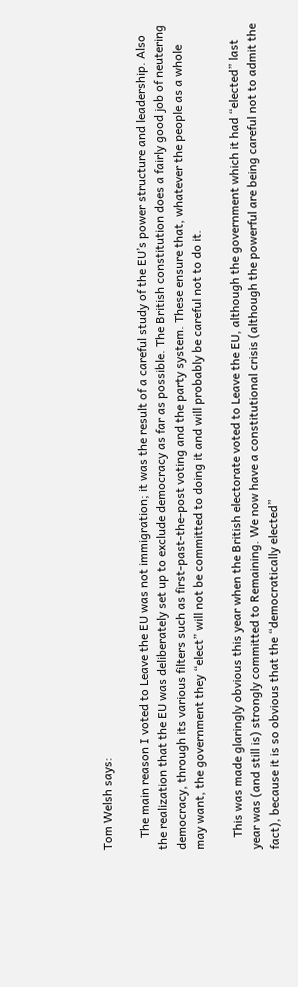Tom Welsh says:

    The main reason I voted to Leave the EU was not immigration; it was the result of a careful study of the EU’s power structure and leadership. Also the realization that the EU was deliberately set up to exclude democracy as far as possible. The British constitution does a fairly good job of neutering democracy, through its various filters such as first-past-the-post voting and the party system. These ensure that, whatever the people as a whole may want, the government they “elect” will not be committed to doing it and will probably be careful not to do it.

    This was made glaringly obvious this year when the British electorate voted to Leave the EU, although the government which it had “elected” last year was (and still is) strongly committed to Remaining. We now have a constitutional crisis (although the powerful are being careful not to admit the fact), because it is so obvious that the “democratically elected”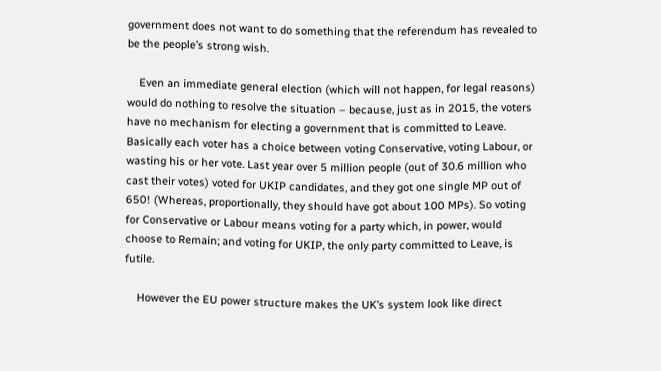government does not want to do something that the referendum has revealed to be the people’s strong wish.

    Even an immediate general election (which will not happen, for legal reasons) would do nothing to resolve the situation – because, just as in 2015, the voters have no mechanism for electing a government that is committed to Leave. Basically each voter has a choice between voting Conservative, voting Labour, or wasting his or her vote. Last year over 5 million people (out of 30.6 million who cast their votes) voted for UKIP candidates, and they got one single MP out of 650! (Whereas, proportionally, they should have got about 100 MPs). So voting for Conservative or Labour means voting for a party which, in power, would choose to Remain; and voting for UKIP, the only party committed to Leave, is futile.

    However the EU power structure makes the UK’s system look like direct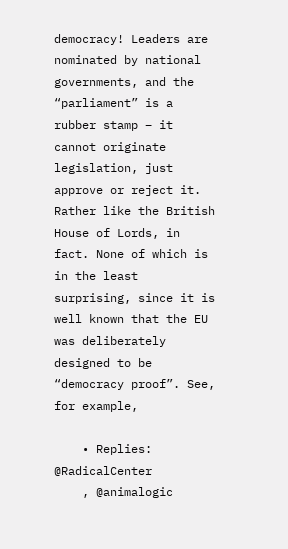democracy! Leaders are nominated by national governments, and the “parliament” is a rubber stamp – it cannot originate legislation, just approve or reject it. Rather like the British House of Lords, in fact. None of which is in the least surprising, since it is well known that the EU was deliberately designed to be “democracy proof”. See, for example,

    • Replies: @RadicalCenter
    , @animalogic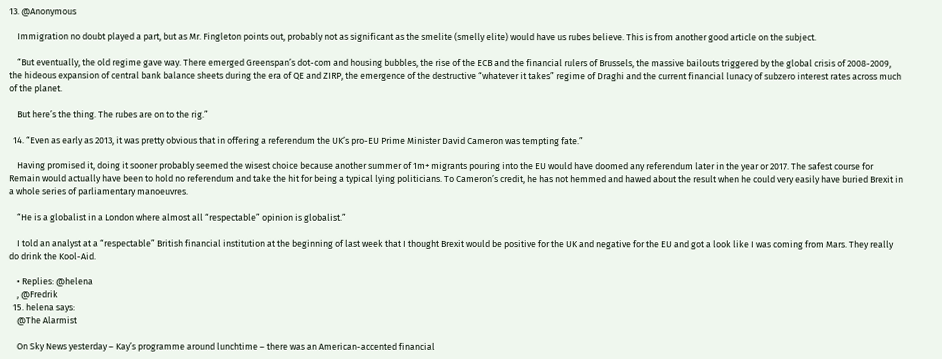13. @Anonymous

    Immigration no doubt played a part, but as Mr. Fingleton points out, probably not as significant as the smelite (smelly elite) would have us rubes believe. This is from another good article on the subject.

    “But eventually, the old regime gave way. There emerged Greenspan’s dot-com and housing bubbles, the rise of the ECB and the financial rulers of Brussels, the massive bailouts triggered by the global crisis of 2008-2009, the hideous expansion of central bank balance sheets during the era of QE and ZIRP, the emergence of the destructive “whatever it takes” regime of Draghi and the current financial lunacy of subzero interest rates across much of the planet.

    But here’s the thing. The rubes are on to the rig.”

  14. “Even as early as 2013, it was pretty obvious that in offering a referendum the UK’s pro-EU Prime Minister David Cameron was tempting fate.”

    Having promised it, doing it sooner probably seemed the wisest choice because another summer of 1m+ migrants pouring into the EU would have doomed any referendum later in the year or 2017. The safest course for Remain would actually have been to hold no referendum and take the hit for being a typical lying politicians. To Cameron’s credit, he has not hemmed and hawed about the result when he could very easily have buried Brexit in a whole series of parliamentary manoeuvres.

    “He is a globalist in a London where almost all “respectable” opinion is globalist.”

    I told an analyst at a “respectable” British financial institution at the beginning of last week that I thought Brexit would be positive for the UK and negative for the EU and got a look like I was coming from Mars. They really do drink the Kool-Aid.

    • Replies: @helena
    , @Fredrik
  15. helena says:
    @The Alarmist

    On Sky News yesterday – Kay’s programme around lunchtime – there was an American-accented financial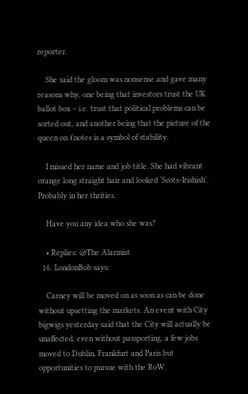reporter.

    She said the gloom was nonsense and gave many reasons why, one being that investors trust the UK ballot box – i.e. trust that political problems can be sorted out, and another being that the picture of the queen on £notes is a symbol of stability.

    I missed her name and job title. She had vibrant orange long straight hair and looked ‘Scots-Irishish’. Probably in her thrities.

    Have you any idea who she was?

    • Replies: @The Alarmist
  16. LondonBob says:

    Carney will be moved on as soon as can be done without upsetting the markets. An event with City bigwigs yesterday said that the City will actually be unaffected, even without passporting, a few jobs moved to Dublin, Frankfurt and Paris but opportunities to pursue with the RoW.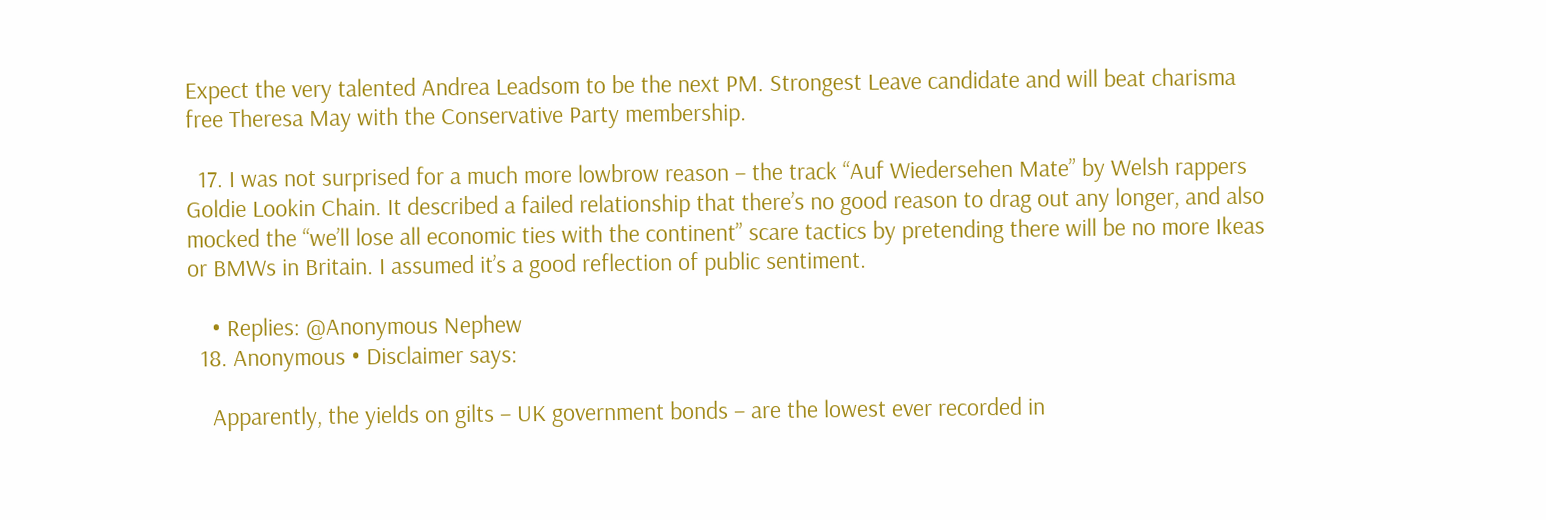Expect the very talented Andrea Leadsom to be the next PM. Strongest Leave candidate and will beat charisma free Theresa May with the Conservative Party membership.

  17. I was not surprised for a much more lowbrow reason – the track “Auf Wiedersehen Mate” by Welsh rappers Goldie Lookin Chain. It described a failed relationship that there’s no good reason to drag out any longer, and also mocked the “we’ll lose all economic ties with the continent” scare tactics by pretending there will be no more Ikeas or BMWs in Britain. I assumed it’s a good reflection of public sentiment.

    • Replies: @Anonymous Nephew
  18. Anonymous • Disclaimer says:

    Apparently, the yields on gilts – UK government bonds – are the lowest ever recorded in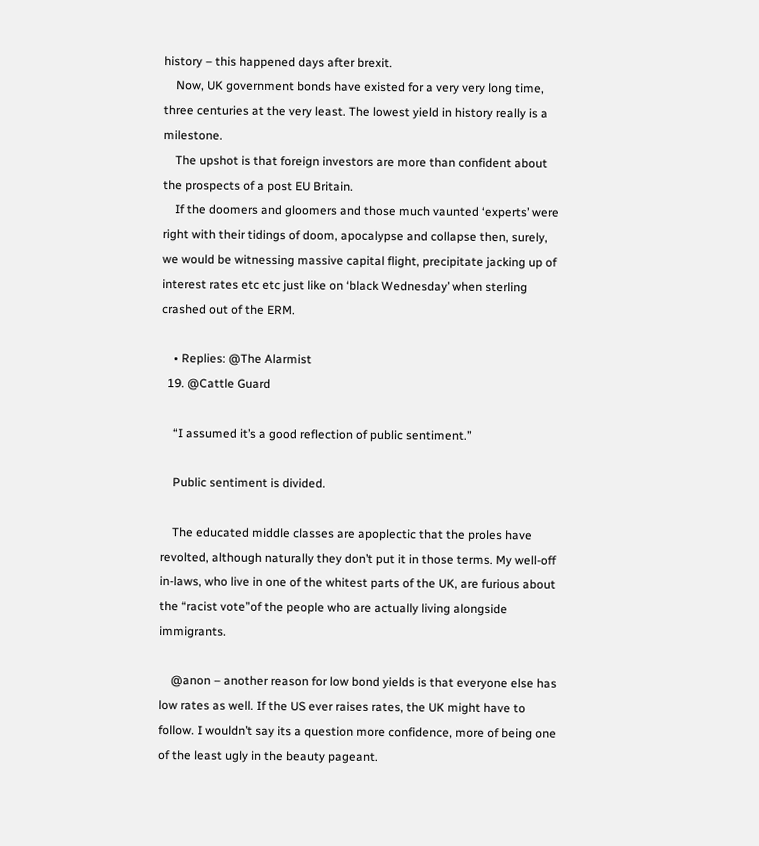history – this happened days after brexit.
    Now, UK government bonds have existed for a very very long time, three centuries at the very least. The lowest yield in history really is a milestone.
    The upshot is that foreign investors are more than confident about the prospects of a post EU Britain.
    If the doomers and gloomers and those much vaunted ‘experts’ were right with their tidings of doom, apocalypse and collapse then, surely, we would be witnessing massive capital flight, precipitate jacking up of interest rates etc etc just like on ‘black Wednesday’ when sterling crashed out of the ERM.

    • Replies: @The Alarmist
  19. @Cattle Guard

    “I assumed it’s a good reflection of public sentiment.”

    Public sentiment is divided.

    The educated middle classes are apoplectic that the proles have revolted, although naturally they don’t put it in those terms. My well-off in-laws, who live in one of the whitest parts of the UK, are furious about the “racist vote”of the people who are actually living alongside immigrants.

    @anon – another reason for low bond yields is that everyone else has low rates as well. If the US ever raises rates, the UK might have to follow. I wouldn’t say its a question more confidence, more of being one of the least ugly in the beauty pageant.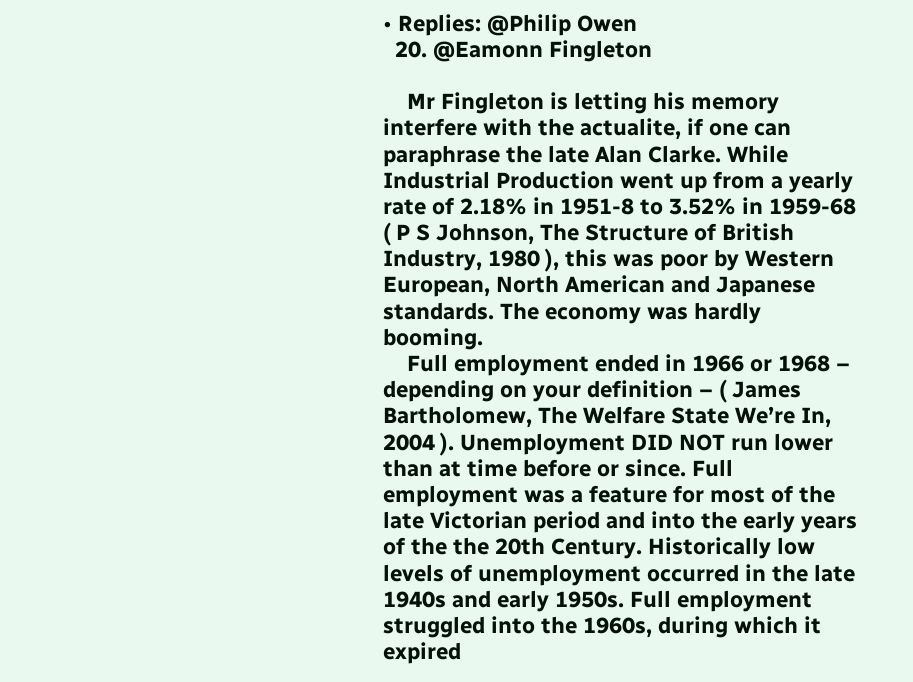• Replies: @Philip Owen
  20. @Eamonn Fingleton

    Mr Fingleton is letting his memory interfere with the actualite, if one can paraphrase the late Alan Clarke. While Industrial Production went up from a yearly rate of 2.18% in 1951-8 to 3.52% in 1959-68 ( P S Johnson, The Structure of British Industry, 1980 ), this was poor by Western European, North American and Japanese standards. The economy was hardly booming.
    Full employment ended in 1966 or 1968 – depending on your definition – ( James Bartholomew, The Welfare State We’re In, 2004 ). Unemployment DID NOT run lower than at time before or since. Full employment was a feature for most of the late Victorian period and into the early years of the the 20th Century. Historically low levels of unemployment occurred in the late 1940s and early 1950s. Full employment struggled into the 1960s, during which it expired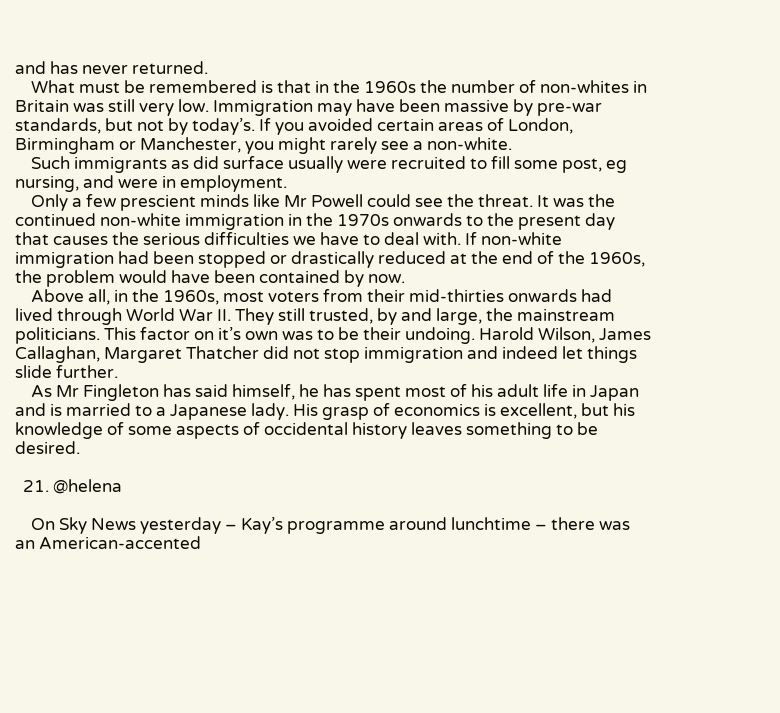and has never returned.
    What must be remembered is that in the 1960s the number of non-whites in Britain was still very low. Immigration may have been massive by pre-war standards, but not by today’s. If you avoided certain areas of London, Birmingham or Manchester, you might rarely see a non-white.
    Such immigrants as did surface usually were recruited to fill some post, eg nursing, and were in employment.
    Only a few prescient minds like Mr Powell could see the threat. It was the continued non-white immigration in the 1970s onwards to the present day that causes the serious difficulties we have to deal with. If non-white immigration had been stopped or drastically reduced at the end of the 1960s, the problem would have been contained by now.
    Above all, in the 1960s, most voters from their mid-thirties onwards had lived through World War II. They still trusted, by and large, the mainstream politicians. This factor on it’s own was to be their undoing. Harold Wilson, James Callaghan, Margaret Thatcher did not stop immigration and indeed let things slide further.
    As Mr Fingleton has said himself, he has spent most of his adult life in Japan and is married to a Japanese lady. His grasp of economics is excellent, but his knowledge of some aspects of occidental history leaves something to be desired.

  21. @helena

    On Sky News yesterday – Kay’s programme around lunchtime – there was an American-accented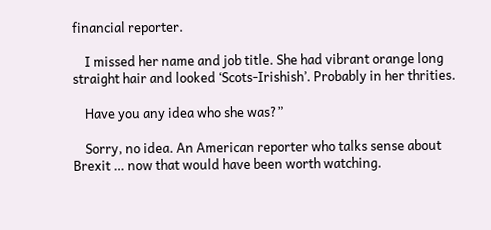financial reporter.

    I missed her name and job title. She had vibrant orange long straight hair and looked ‘Scots-Irishish’. Probably in her thrities.

    Have you any idea who she was?”

    Sorry, no idea. An American reporter who talks sense about Brexit … now that would have been worth watching.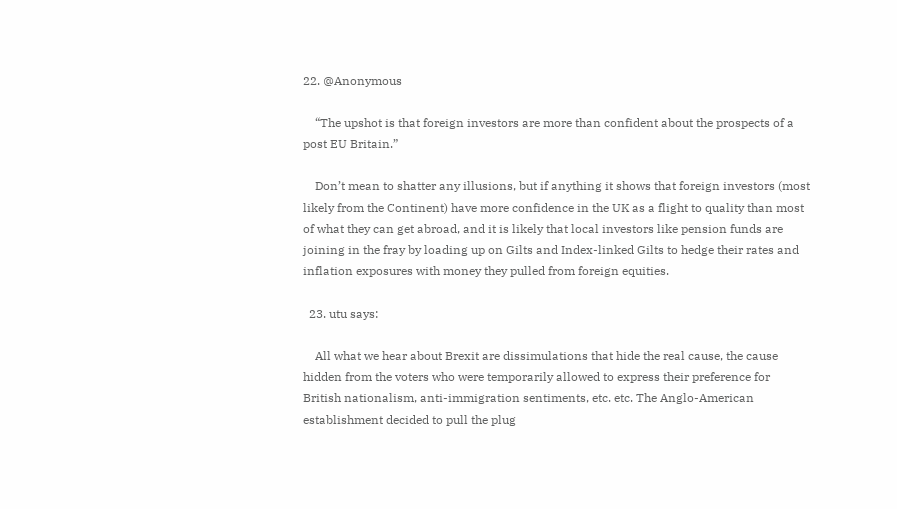22. @Anonymous

    “The upshot is that foreign investors are more than confident about the prospects of a post EU Britain.”

    Don’t mean to shatter any illusions, but if anything it shows that foreign investors (most likely from the Continent) have more confidence in the UK as a flight to quality than most of what they can get abroad, and it is likely that local investors like pension funds are joining in the fray by loading up on Gilts and Index-linked Gilts to hedge their rates and inflation exposures with money they pulled from foreign equities.

  23. utu says:

    All what we hear about Brexit are dissimulations that hide the real cause, the cause hidden from the voters who were temporarily allowed to express their preference for British nationalism, anti-immigration sentiments, etc. etc. The Anglo-American establishment decided to pull the plug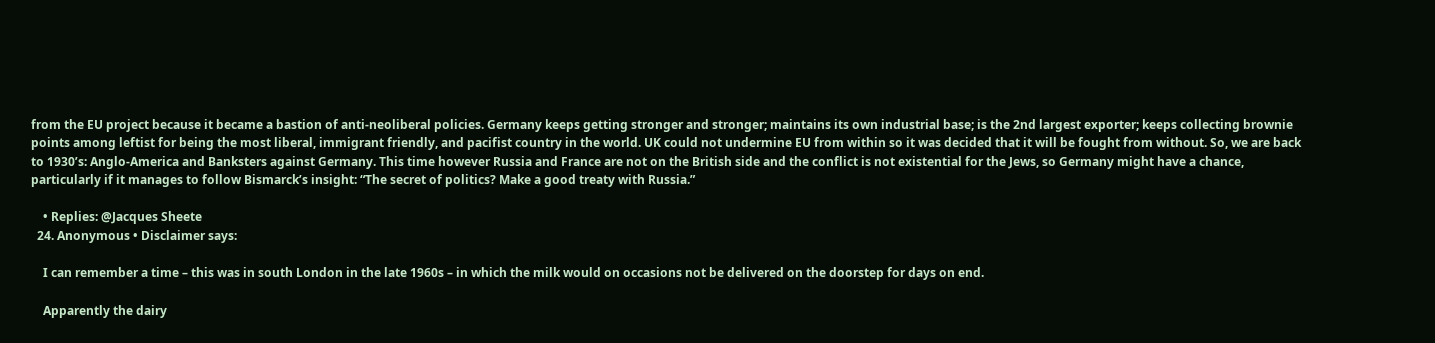from the EU project because it became a bastion of anti-neoliberal policies. Germany keeps getting stronger and stronger; maintains its own industrial base; is the 2nd largest exporter; keeps collecting brownie points among leftist for being the most liberal, immigrant friendly, and pacifist country in the world. UK could not undermine EU from within so it was decided that it will be fought from without. So, we are back to 1930’s: Anglo-America and Banksters against Germany. This time however Russia and France are not on the British side and the conflict is not existential for the Jews, so Germany might have a chance, particularly if it manages to follow Bismarck’s insight: “The secret of politics? Make a good treaty with Russia.”

    • Replies: @Jacques Sheete
  24. Anonymous • Disclaimer says:

    I can remember a time – this was in south London in the late 1960s – in which the milk would on occasions not be delivered on the doorstep for days on end.

    Apparently the dairy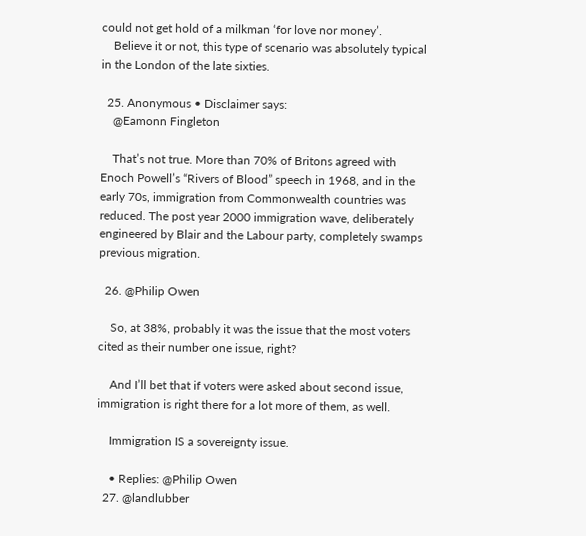could not get hold of a milkman ‘for love nor money’.
    Believe it or not, this type of scenario was absolutely typical in the London of the late sixties.

  25. Anonymous • Disclaimer says:
    @Eamonn Fingleton

    That’s not true. More than 70% of Britons agreed with Enoch Powell’s “Rivers of Blood” speech in 1968, and in the early 70s, immigration from Commonwealth countries was reduced. The post year 2000 immigration wave, deliberately engineered by Blair and the Labour party, completely swamps previous migration.

  26. @Philip Owen

    So, at 38%, probably it was the issue that the most voters cited as their number one issue, right?

    And I’ll bet that if voters were asked about second issue, immigration is right there for a lot more of them, as well.

    Immigration IS a sovereignty issue.

    • Replies: @Philip Owen
  27. @landlubber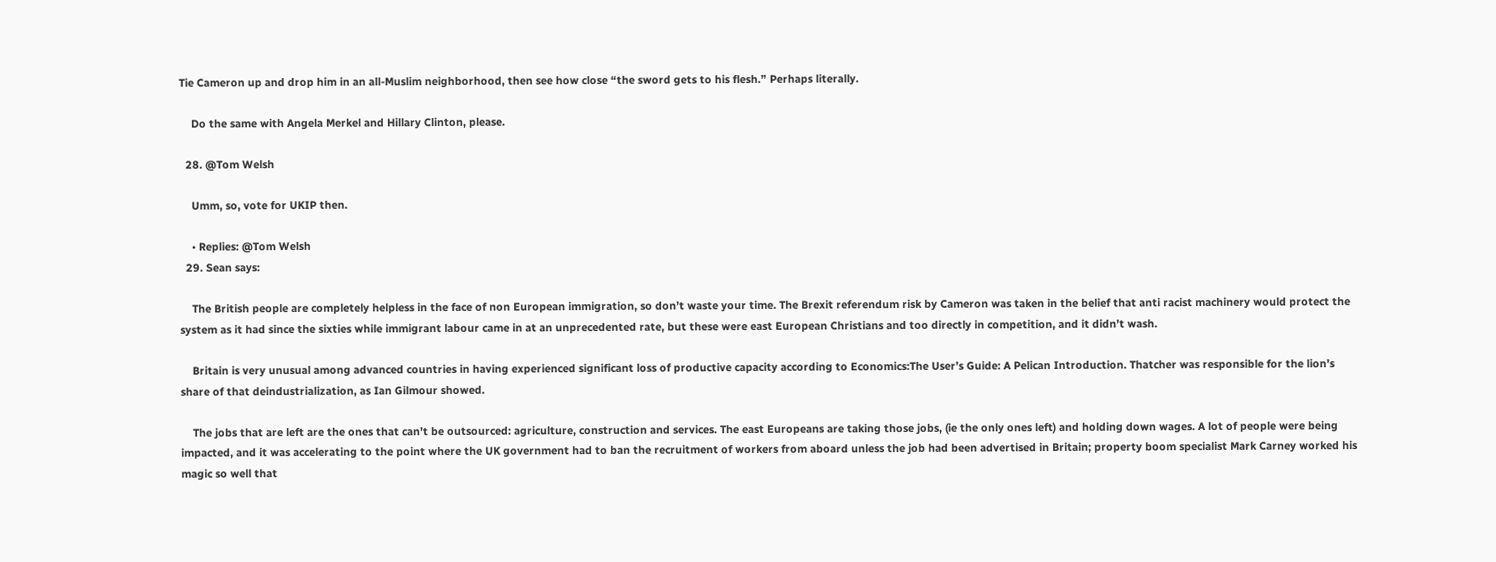Tie Cameron up and drop him in an all-Muslim neighborhood, then see how close “the sword gets to his flesh.” Perhaps literally.

    Do the same with Angela Merkel and Hillary Clinton, please.

  28. @Tom Welsh

    Umm, so, vote for UKIP then.

    • Replies: @Tom Welsh
  29. Sean says:

    The British people are completely helpless in the face of non European immigration, so don’t waste your time. The Brexit referendum risk by Cameron was taken in the belief that anti racist machinery would protect the system as it had since the sixties while immigrant labour came in at an unprecedented rate, but these were east European Christians and too directly in competition, and it didn’t wash.

    Britain is very unusual among advanced countries in having experienced significant loss of productive capacity according to Economics:The User’s Guide: A Pelican Introduction. Thatcher was responsible for the lion’s share of that deindustrialization, as Ian Gilmour showed.

    The jobs that are left are the ones that can’t be outsourced: agriculture, construction and services. The east Europeans are taking those jobs, (ie the only ones left) and holding down wages. A lot of people were being impacted, and it was accelerating to the point where the UK government had to ban the recruitment of workers from aboard unless the job had been advertised in Britain; property boom specialist Mark Carney worked his magic so well that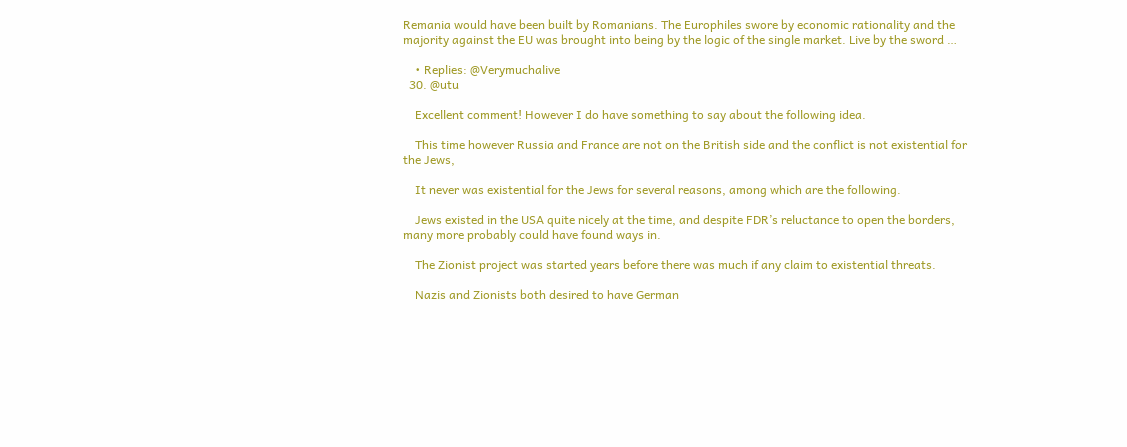Remania would have been built by Romanians. The Europhiles swore by economic rationality and the majority against the EU was brought into being by the logic of the single market. Live by the sword …

    • Replies: @Verymuchalive
  30. @utu

    Excellent comment! However I do have something to say about the following idea.

    This time however Russia and France are not on the British side and the conflict is not existential for the Jews,

    It never was existential for the Jews for several reasons, among which are the following.

    Jews existed in the USA quite nicely at the time, and despite FDR’s reluctance to open the borders, many more probably could have found ways in.

    The Zionist project was started years before there was much if any claim to existential threats.

    Nazis and Zionists both desired to have German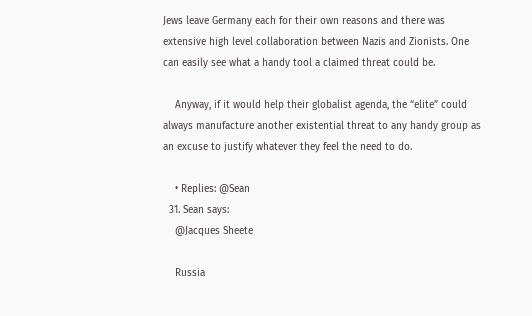Jews leave Germany each for their own reasons and there was extensive high level collaboration between Nazis and Zionists. One can easily see what a handy tool a claimed threat could be.

    Anyway, if it would help their globalist agenda, the “elite” could always manufacture another existential threat to any handy group as an excuse to justify whatever they feel the need to do.

    • Replies: @Sean
  31. Sean says:
    @Jacques Sheete

    Russia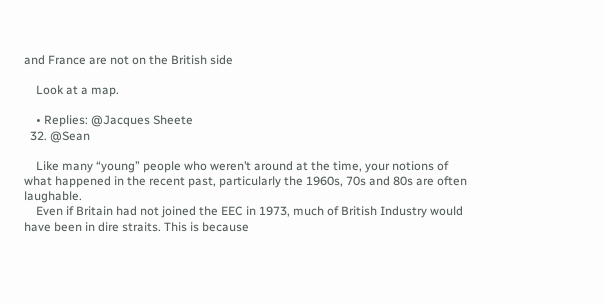and France are not on the British side

    Look at a map.

    • Replies: @Jacques Sheete
  32. @Sean

    Like many “young” people who weren’t around at the time, your notions of what happened in the recent past, particularly the 1960s, 70s and 80s are often laughable.
    Even if Britain had not joined the EEC in 1973, much of British Industry would have been in dire straits. This is because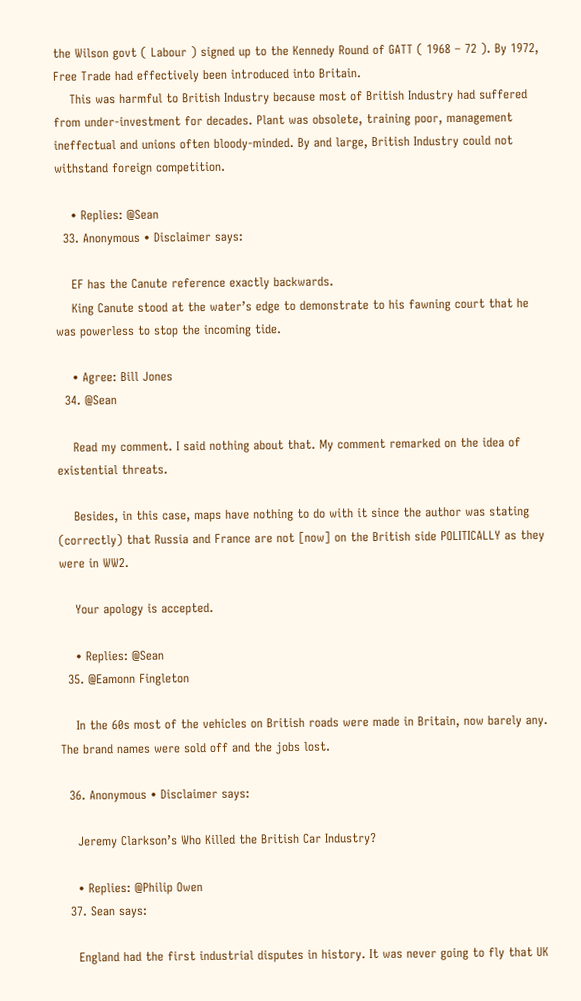the Wilson govt ( Labour ) signed up to the Kennedy Round of GATT ( 1968 – 72 ). By 1972, Free Trade had effectively been introduced into Britain.
    This was harmful to British Industry because most of British Industry had suffered from under-investment for decades. Plant was obsolete, training poor, management ineffectual and unions often bloody-minded. By and large, British Industry could not withstand foreign competition.

    • Replies: @Sean
  33. Anonymous • Disclaimer says:

    EF has the Canute reference exactly backwards.
    King Canute stood at the water’s edge to demonstrate to his fawning court that he was powerless to stop the incoming tide.

    • Agree: Bill Jones
  34. @Sean

    Read my comment. I said nothing about that. My comment remarked on the idea of existential threats.

    Besides, in this case, maps have nothing to do with it since the author was stating (correctly) that Russia and France are not [now] on the British side POLITICALLY as they were in WW2.

    Your apology is accepted.

    • Replies: @Sean
  35. @Eamonn Fingleton

    In the 60s most of the vehicles on British roads were made in Britain, now barely any. The brand names were sold off and the jobs lost.

  36. Anonymous • Disclaimer says:

    Jeremy Clarkson’s Who Killed the British Car Industry?

    • Replies: @Philip Owen
  37. Sean says:

    England had the first industrial disputes in history. It was never going to fly that UK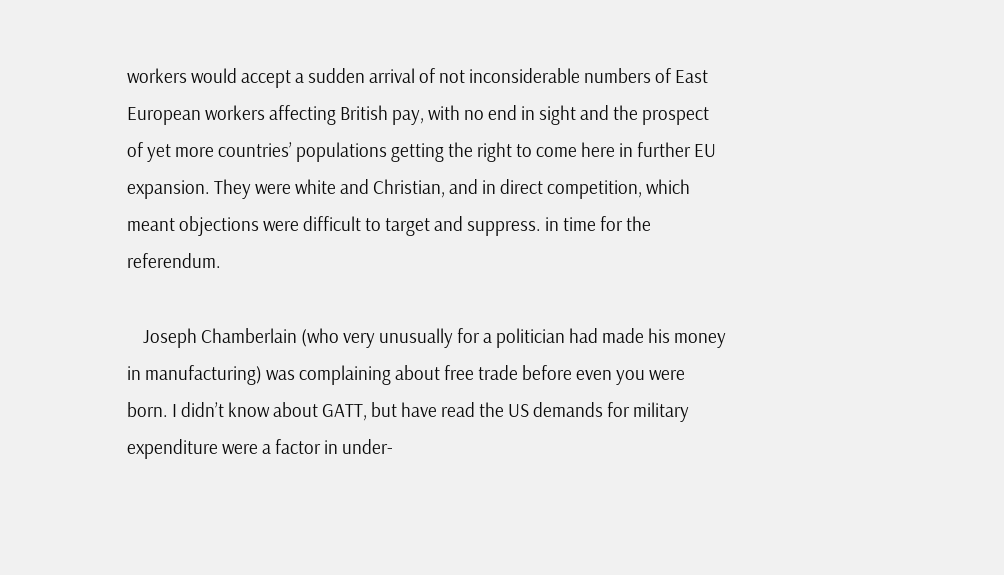workers would accept a sudden arrival of not inconsiderable numbers of East European workers affecting British pay, with no end in sight and the prospect of yet more countries’ populations getting the right to come here in further EU expansion. They were white and Christian, and in direct competition, which meant objections were difficult to target and suppress. in time for the referendum.

    Joseph Chamberlain (who very unusually for a politician had made his money in manufacturing) was complaining about free trade before even you were born. I didn’t know about GATT, but have read the US demands for military expenditure were a factor in under-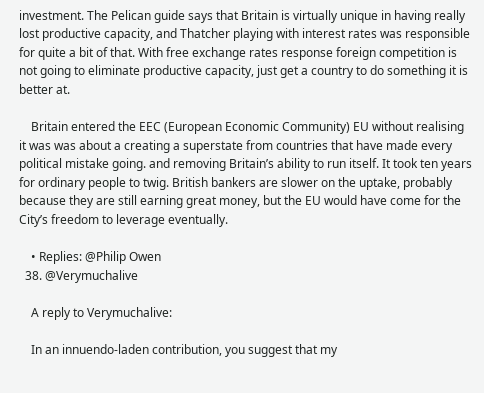investment. The Pelican guide says that Britain is virtually unique in having really lost productive capacity, and Thatcher playing with interest rates was responsible for quite a bit of that. With free exchange rates response foreign competition is not going to eliminate productive capacity, just get a country to do something it is better at.

    Britain entered the EEC (European Economic Community) EU without realising it was was about a creating a superstate from countries that have made every political mistake going. and removing Britain’s ability to run itself. It took ten years for ordinary people to twig. British bankers are slower on the uptake, probably because they are still earning great money, but the EU would have come for the City’s freedom to leverage eventually.

    • Replies: @Philip Owen
  38. @Verymuchalive

    A reply to Verymuchalive:

    In an innuendo-laden contribution, you suggest that my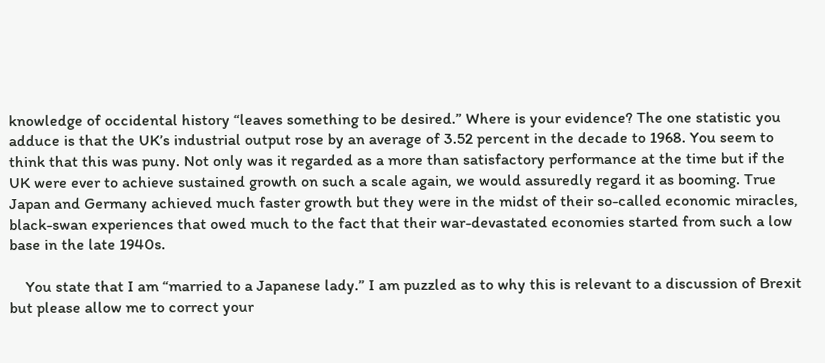knowledge of occidental history “leaves something to be desired.” Where is your evidence? The one statistic you adduce is that the UK’s industrial output rose by an average of 3.52 percent in the decade to 1968. You seem to think that this was puny. Not only was it regarded as a more than satisfactory performance at the time but if the UK were ever to achieve sustained growth on such a scale again, we would assuredly regard it as booming. True Japan and Germany achieved much faster growth but they were in the midst of their so-called economic miracles, black-swan experiences that owed much to the fact that their war-devastated economies started from such a low base in the late 1940s.

    You state that I am “married to a Japanese lady.” I am puzzled as to why this is relevant to a discussion of Brexit but please allow me to correct your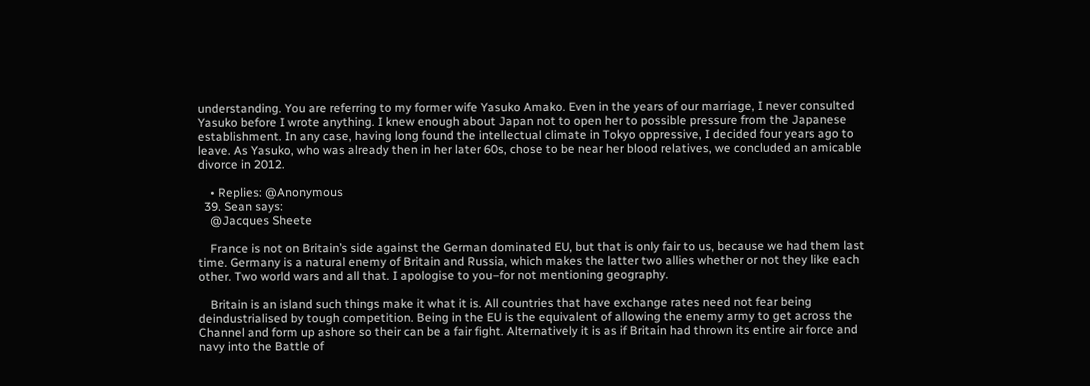understanding. You are referring to my former wife Yasuko Amako. Even in the years of our marriage, I never consulted Yasuko before I wrote anything. I knew enough about Japan not to open her to possible pressure from the Japanese establishment. In any case, having long found the intellectual climate in Tokyo oppressive, I decided four years ago to leave. As Yasuko, who was already then in her later 60s, chose to be near her blood relatives, we concluded an amicable divorce in 2012.

    • Replies: @Anonymous
  39. Sean says:
    @Jacques Sheete

    France is not on Britain’s side against the German dominated EU, but that is only fair to us, because we had them last time. Germany is a natural enemy of Britain and Russia, which makes the latter two allies whether or not they like each other. Two world wars and all that. I apologise to you–for not mentioning geography.

    Britain is an island such things make it what it is. All countries that have exchange rates need not fear being deindustrialised by tough competition. Being in the EU is the equivalent of allowing the enemy army to get across the Channel and form up ashore so their can be a fair fight. Alternatively it is as if Britain had thrown its entire air force and navy into the Battle of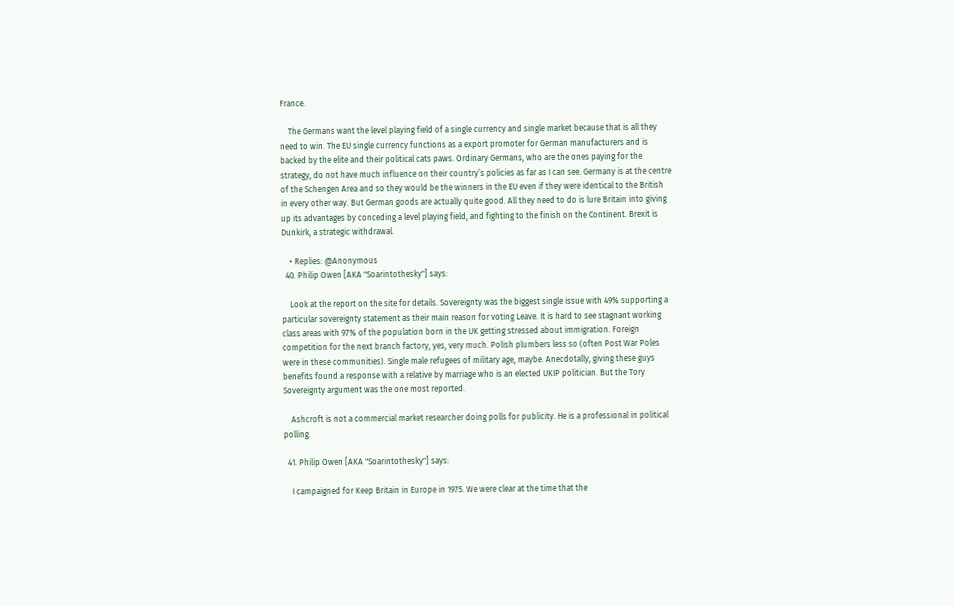France.

    The Germans want the level playing field of a single currency and single market because that is all they need to win. The EU single currency functions as a export promoter for German manufacturers and is backed by the elite and their political cats paws. Ordinary Germans, who are the ones paying for the strategy, do not have much influence on their country’s policies as far as I can see. Germany is at the centre of the Schengen Area and so they would be the winners in the EU even if they were identical to the British in every other way. But German goods are actually quite good. All they need to do is lure Britain into giving up its advantages by conceding a level playing field, and fighting to the finish on the Continent. Brexit is Dunkirk, a strategic withdrawal.

    • Replies: @Anonymous
  40. Philip Owen [AKA "Soarintothesky"] says:

    Look at the report on the site for details. Sovereignty was the biggest single issue with 49% supporting a particular sovereignty statement as their main reason for voting Leave. It is hard to see stagnant working class areas with 97% of the population born in the UK getting stressed about immigration. Foreign competition for the next branch factory, yes, very much. Polish plumbers less so (often Post War Poles were in these communities). Single male refugees of military age, maybe. Anecdotally, giving these guys benefits found a response with a relative by marriage who is an elected UKIP politician. But the Tory Sovereignty argument was the one most reported.

    Ashcroft is not a commercial market researcher doing polls for publicity. He is a professional in political polling.

  41. Philip Owen [AKA "Soarintothesky"] says:

    I campaigned for Keep Britain in Europe in 1975. We were clear at the time that the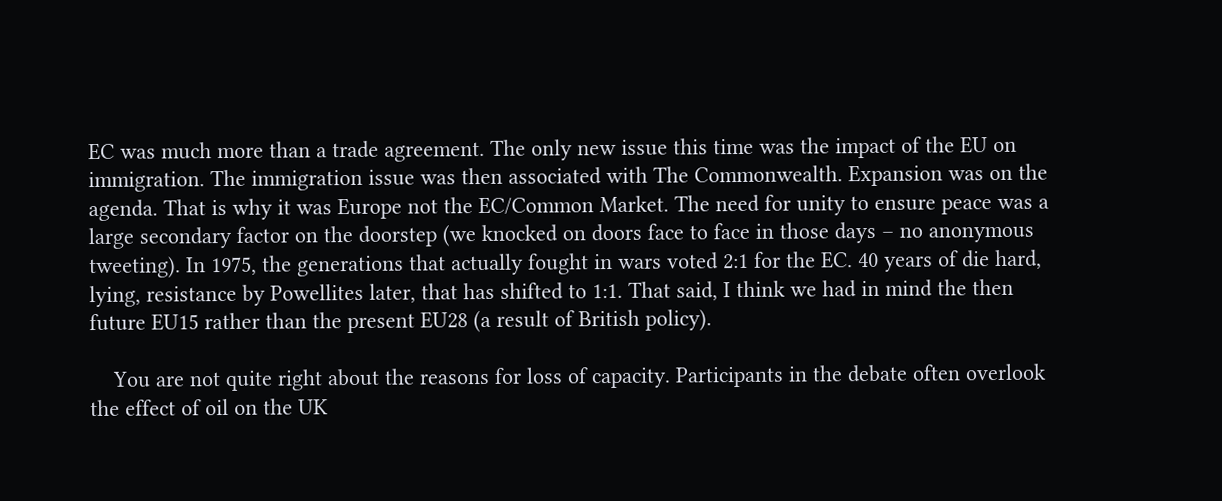EC was much more than a trade agreement. The only new issue this time was the impact of the EU on immigration. The immigration issue was then associated with The Commonwealth. Expansion was on the agenda. That is why it was Europe not the EC/Common Market. The need for unity to ensure peace was a large secondary factor on the doorstep (we knocked on doors face to face in those days – no anonymous tweeting). In 1975, the generations that actually fought in wars voted 2:1 for the EC. 40 years of die hard, lying, resistance by Powellites later, that has shifted to 1:1. That said, I think we had in mind the then future EU15 rather than the present EU28 (a result of British policy).

    You are not quite right about the reasons for loss of capacity. Participants in the debate often overlook the effect of oil on the UK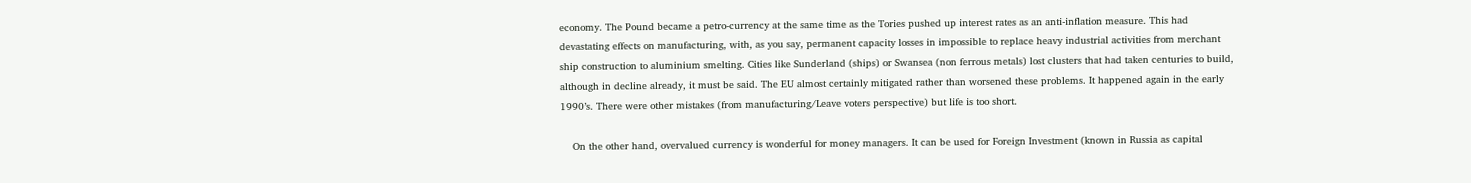economy. The Pound became a petro-currency at the same time as the Tories pushed up interest rates as an anti-inflation measure. This had devastating effects on manufacturing, with, as you say, permanent capacity losses in impossible to replace heavy industrial activities from merchant ship construction to aluminium smelting. Cities like Sunderland (ships) or Swansea (non ferrous metals) lost clusters that had taken centuries to build, although in decline already, it must be said. The EU almost certainly mitigated rather than worsened these problems. It happened again in the early 1990’s. There were other mistakes (from manufacturing/Leave voters perspective) but life is too short.

    On the other hand, overvalued currency is wonderful for money managers. It can be used for Foreign Investment (known in Russia as capital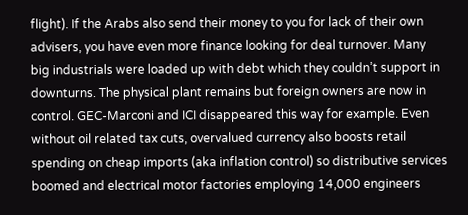flight). If the Arabs also send their money to you for lack of their own advisers, you have even more finance looking for deal turnover. Many big industrials were loaded up with debt which they couldn’t support in downturns. The physical plant remains but foreign owners are now in control. GEC-Marconi and ICI disappeared this way for example. Even without oil related tax cuts, overvalued currency also boosts retail spending on cheap imports (aka inflation control) so distributive services boomed and electrical motor factories employing 14,000 engineers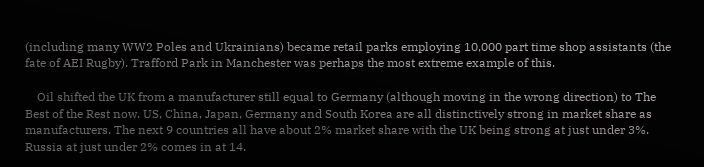(including many WW2 Poles and Ukrainians) became retail parks employing 10,000 part time shop assistants (the fate of AEI Rugby). Trafford Park in Manchester was perhaps the most extreme example of this.

    Oil shifted the UK from a manufacturer still equal to Germany (although moving in the wrong direction) to The Best of the Rest now. US, China, Japan, Germany and South Korea are all distinctively strong in market share as manufacturers. The next 9 countries all have about 2% market share with the UK being strong at just under 3%. Russia at just under 2% comes in at 14.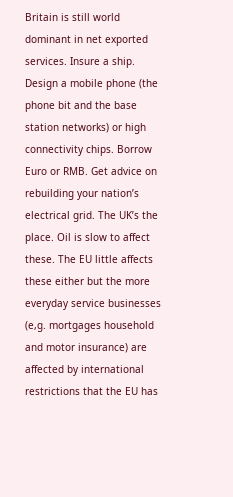Britain is still world dominant in net exported services. Insure a ship. Design a mobile phone (the phone bit and the base station networks) or high connectivity chips. Borrow Euro or RMB. Get advice on rebuilding your nation’s electrical grid. The UK’s the place. Oil is slow to affect these. The EU little affects these either but the more everyday service businesses (e,g. mortgages household and motor insurance) are affected by international restrictions that the EU has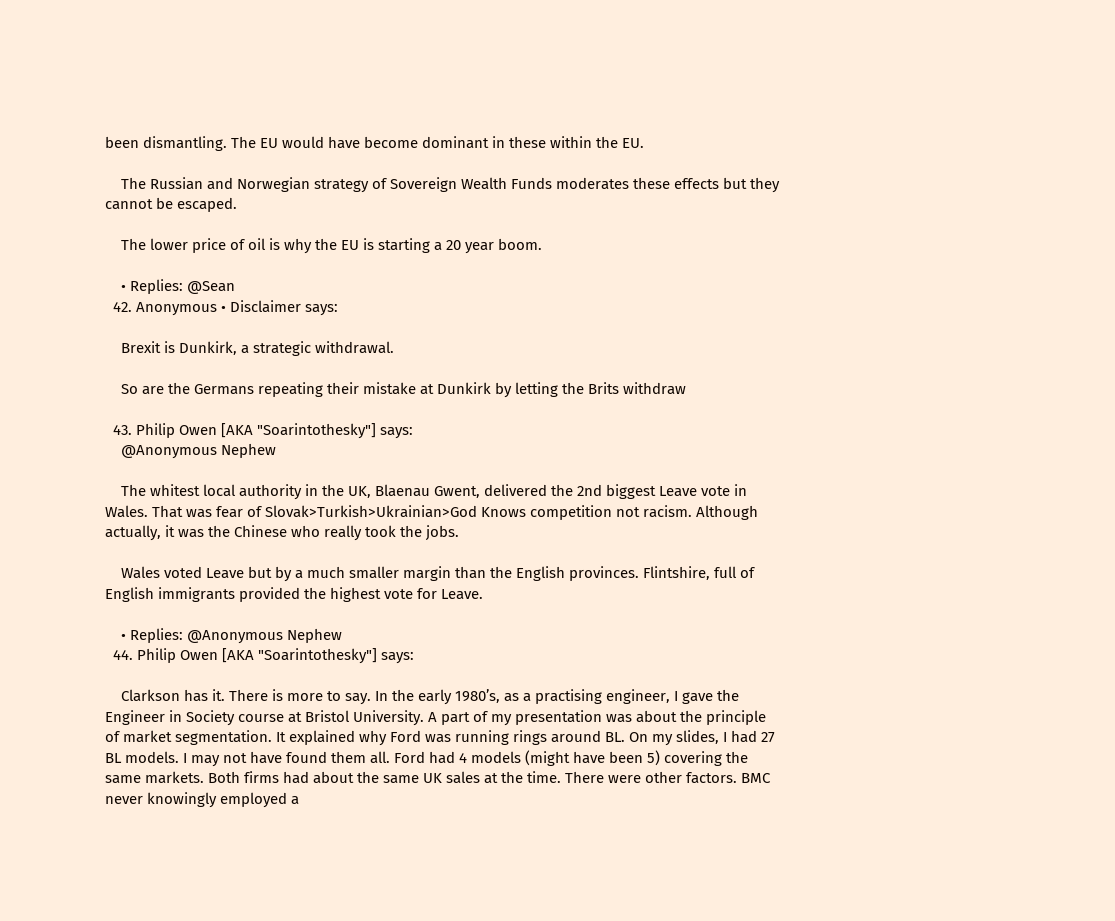been dismantling. The EU would have become dominant in these within the EU.

    The Russian and Norwegian strategy of Sovereign Wealth Funds moderates these effects but they cannot be escaped.

    The lower price of oil is why the EU is starting a 20 year boom.

    • Replies: @Sean
  42. Anonymous • Disclaimer says:

    Brexit is Dunkirk, a strategic withdrawal.

    So are the Germans repeating their mistake at Dunkirk by letting the Brits withdraw

  43. Philip Owen [AKA "Soarintothesky"] says:
    @Anonymous Nephew

    The whitest local authority in the UK, Blaenau Gwent, delivered the 2nd biggest Leave vote in Wales. That was fear of Slovak>Turkish>Ukrainian>God Knows competition not racism. Although actually, it was the Chinese who really took the jobs.

    Wales voted Leave but by a much smaller margin than the English provinces. Flintshire, full of English immigrants provided the highest vote for Leave.

    • Replies: @Anonymous Nephew
  44. Philip Owen [AKA "Soarintothesky"] says:

    Clarkson has it. There is more to say. In the early 1980’s, as a practising engineer, I gave the Engineer in Society course at Bristol University. A part of my presentation was about the principle of market segmentation. It explained why Ford was running rings around BL. On my slides, I had 27 BL models. I may not have found them all. Ford had 4 models (might have been 5) covering the same markets. Both firms had about the same UK sales at the time. There were other factors. BMC never knowingly employed a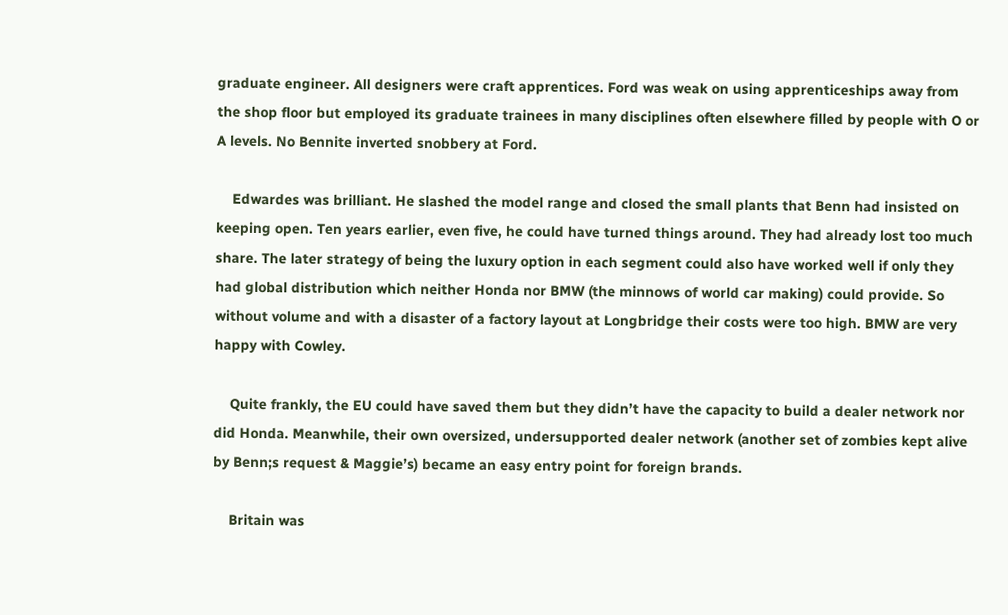graduate engineer. All designers were craft apprentices. Ford was weak on using apprenticeships away from the shop floor but employed its graduate trainees in many disciplines often elsewhere filled by people with O or A levels. No Bennite inverted snobbery at Ford.

    Edwardes was brilliant. He slashed the model range and closed the small plants that Benn had insisted on keeping open. Ten years earlier, even five, he could have turned things around. They had already lost too much share. The later strategy of being the luxury option in each segment could also have worked well if only they had global distribution which neither Honda nor BMW (the minnows of world car making) could provide. So without volume and with a disaster of a factory layout at Longbridge their costs were too high. BMW are very happy with Cowley.

    Quite frankly, the EU could have saved them but they didn’t have the capacity to build a dealer network nor did Honda. Meanwhile, their own oversized, undersupported dealer network (another set of zombies kept alive by Benn;s request & Maggie’s) became an easy entry point for foreign brands.

    Britain was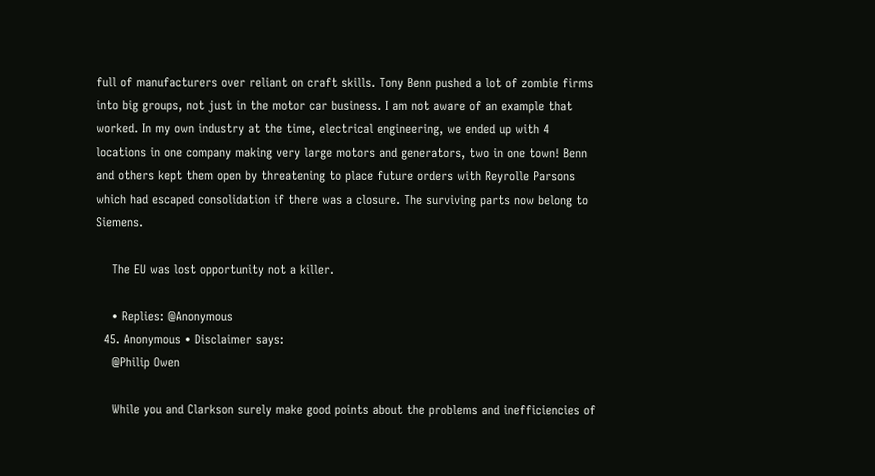full of manufacturers over reliant on craft skills. Tony Benn pushed a lot of zombie firms into big groups, not just in the motor car business. I am not aware of an example that worked. In my own industry at the time, electrical engineering, we ended up with 4 locations in one company making very large motors and generators, two in one town! Benn and others kept them open by threatening to place future orders with Reyrolle Parsons which had escaped consolidation if there was a closure. The surviving parts now belong to Siemens.

    The EU was lost opportunity not a killer.

    • Replies: @Anonymous
  45. Anonymous • Disclaimer says:
    @Philip Owen

    While you and Clarkson surely make good points about the problems and inefficiencies of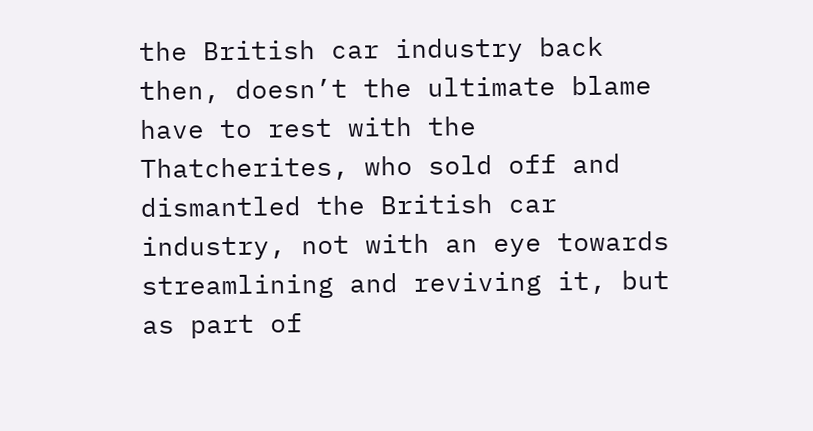the British car industry back then, doesn’t the ultimate blame have to rest with the Thatcherites, who sold off and dismantled the British car industry, not with an eye towards streamlining and reviving it, but as part of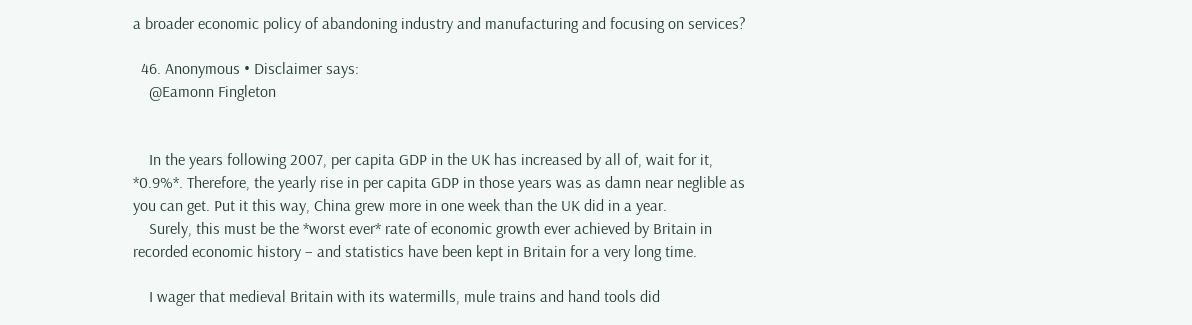a broader economic policy of abandoning industry and manufacturing and focusing on services?

  46. Anonymous • Disclaimer says:
    @Eamonn Fingleton


    In the years following 2007, per capita GDP in the UK has increased by all of, wait for it, *0.9%*. Therefore, the yearly rise in per capita GDP in those years was as damn near neglible as you can get. Put it this way, China grew more in one week than the UK did in a year.
    Surely, this must be the *worst ever* rate of economic growth ever achieved by Britain in recorded economic history – and statistics have been kept in Britain for a very long time.

    I wager that medieval Britain with its watermills, mule trains and hand tools did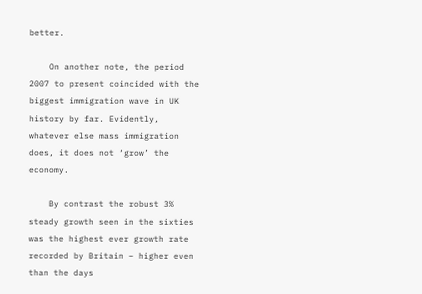better.

    On another note, the period 2007 to present coincided with the biggest immigration wave in UK history by far. Evidently, whatever else mass immigration does, it does not ‘grow’ the economy.

    By contrast the robust 3% steady growth seen in the sixties was the highest ever growth rate recorded by Britain – higher even than the days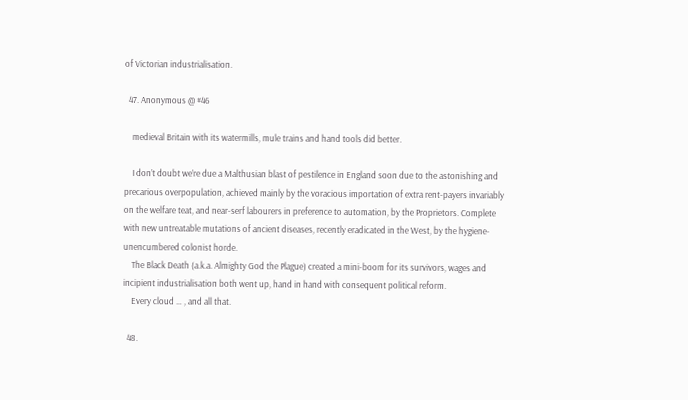of Victorian industrialisation.

  47. Anonymous @ #46

    medieval Britain with its watermills, mule trains and hand tools did better.

    I don’t doubt we’re due a Malthusian blast of pestilence in England soon due to the astonishing and precarious overpopulation, achieved mainly by the voracious importation of extra rent-payers invariably on the welfare teat, and near-serf labourers in preference to automation, by the Proprietors. Complete with new untreatable mutations of ancient diseases, recently eradicated in the West, by the hygiene-unencumbered colonist horde.
    The Black Death (a.k.a. Almighty God the Plague) created a mini-boom for its survivors, wages and incipient industrialisation both went up, hand in hand with consequent political reform.
    Every cloud … , and all that.

  48.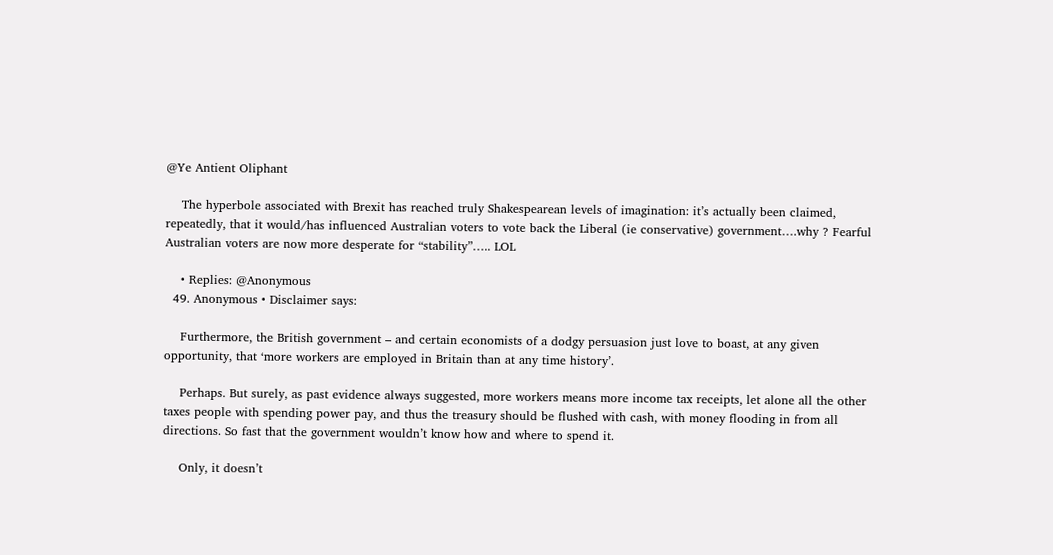@Ye Antient Oliphant

    The hyperbole associated with Brexit has reached truly Shakespearean levels of imagination: it’s actually been claimed, repeatedly, that it would/has influenced Australian voters to vote back the Liberal (ie conservative) government….why ? Fearful Australian voters are now more desperate for “stability”….. LOL

    • Replies: @Anonymous
  49. Anonymous • Disclaimer says:

    Furthermore, the British government – and certain economists of a dodgy persuasion just love to boast, at any given opportunity, that ‘more workers are employed in Britain than at any time history’.

    Perhaps. But surely, as past evidence always suggested, more workers means more income tax receipts, let alone all the other taxes people with spending power pay, and thus the treasury should be flushed with cash, with money flooding in from all directions. So fast that the government wouldn’t know how and where to spend it.

    Only, it doesn’t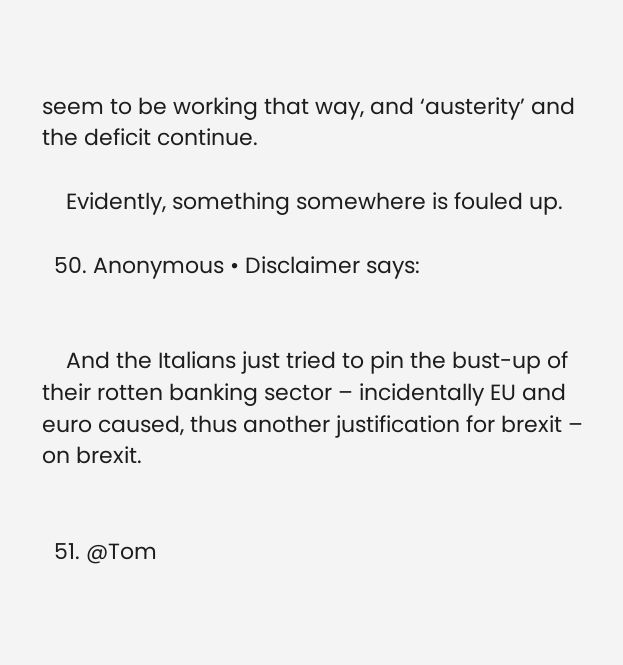seem to be working that way, and ‘austerity’ and the deficit continue.

    Evidently, something somewhere is fouled up.

  50. Anonymous • Disclaimer says:


    And the Italians just tried to pin the bust-up of their rotten banking sector – incidentally EU and euro caused, thus another justification for brexit – on brexit.


  51. @Tom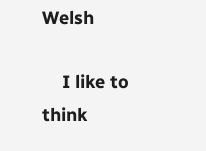Welsh

    I like to think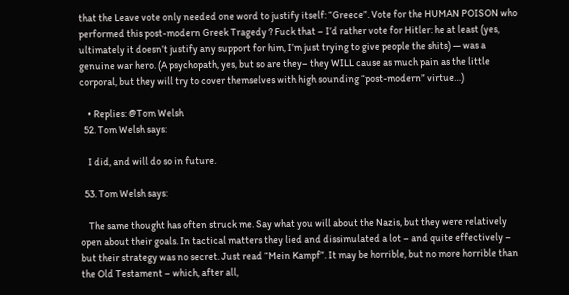that the Leave vote only needed one word to justify itself: “Greece”. Vote for the HUMAN POISON who performed this post-modern Greek Tragedy ? Fuck that – I’d rather vote for Hitler: he at least (yes, ultimately it doesn’t justify any support for him, I’m just trying to give people the shits) — was a genuine war hero. (A psychopath, yes, but so are they– they WILL cause as much pain as the little corporal, but they will try to cover themselves with high sounding “post-modern” virtue…)

    • Replies: @Tom Welsh
  52. Tom Welsh says:

    I did, and will do so in future.

  53. Tom Welsh says:

    The same thought has often struck me. Say what you will about the Nazis, but they were relatively open about their goals. In tactical matters they lied and dissimulated a lot – and quite effectively – but their strategy was no secret. Just read “Mein Kampf”. It may be horrible, but no more horrible than the Old Testament – which, after all,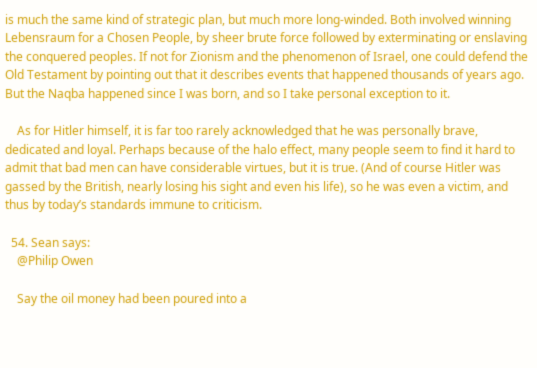is much the same kind of strategic plan, but much more long-winded. Both involved winning Lebensraum for a Chosen People, by sheer brute force followed by exterminating or enslaving the conquered peoples. If not for Zionism and the phenomenon of Israel, one could defend the Old Testament by pointing out that it describes events that happened thousands of years ago. But the Naqba happened since I was born, and so I take personal exception to it.

    As for Hitler himself, it is far too rarely acknowledged that he was personally brave, dedicated and loyal. Perhaps because of the halo effect, many people seem to find it hard to admit that bad men can have considerable virtues, but it is true. (And of course Hitler was gassed by the British, nearly losing his sight and even his life), so he was even a victim, and thus by today’s standards immune to criticism.

  54. Sean says:
    @Philip Owen

    Say the oil money had been poured into a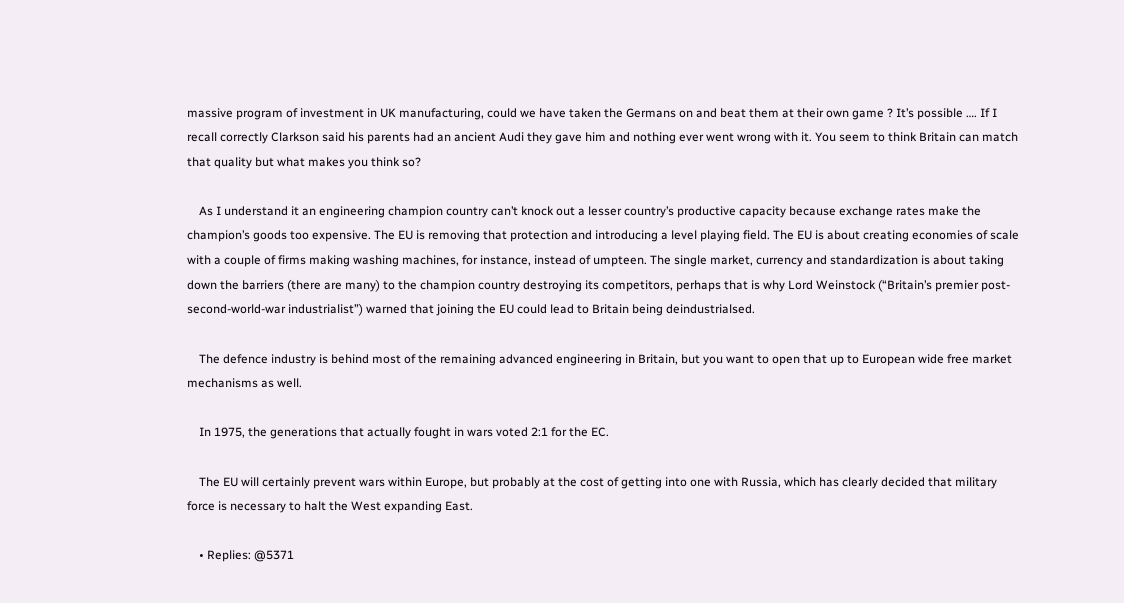massive program of investment in UK manufacturing, could we have taken the Germans on and beat them at their own game ? It’s possible …. If I recall correctly Clarkson said his parents had an ancient Audi they gave him and nothing ever went wrong with it. You seem to think Britain can match that quality but what makes you think so?

    As I understand it an engineering champion country can’t knock out a lesser country’s productive capacity because exchange rates make the champion’s goods too expensive. The EU is removing that protection and introducing a level playing field. The EU is about creating economies of scale with a couple of firms making washing machines, for instance, instead of umpteen. The single market, currency and standardization is about taking down the barriers (there are many) to the champion country destroying its competitors, perhaps that is why Lord Weinstock (“Britain’s premier post-second-world-war industrialist”) warned that joining the EU could lead to Britain being deindustrialsed.

    The defence industry is behind most of the remaining advanced engineering in Britain, but you want to open that up to European wide free market mechanisms as well.

    In 1975, the generations that actually fought in wars voted 2:1 for the EC.

    The EU will certainly prevent wars within Europe, but probably at the cost of getting into one with Russia, which has clearly decided that military force is necessary to halt the West expanding East.

    • Replies: @5371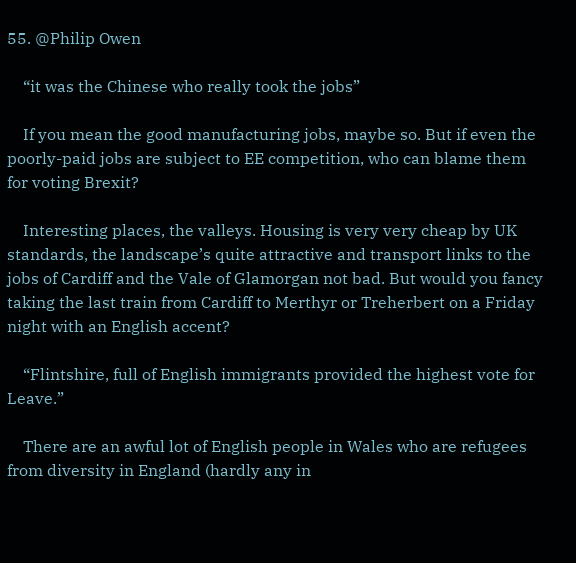55. @Philip Owen

    “it was the Chinese who really took the jobs”

    If you mean the good manufacturing jobs, maybe so. But if even the poorly-paid jobs are subject to EE competition, who can blame them for voting Brexit?

    Interesting places, the valleys. Housing is very very cheap by UK standards, the landscape’s quite attractive and transport links to the jobs of Cardiff and the Vale of Glamorgan not bad. But would you fancy taking the last train from Cardiff to Merthyr or Treherbert on a Friday night with an English accent?

    “Flintshire, full of English immigrants provided the highest vote for Leave.”

    There are an awful lot of English people in Wales who are refugees from diversity in England (hardly any in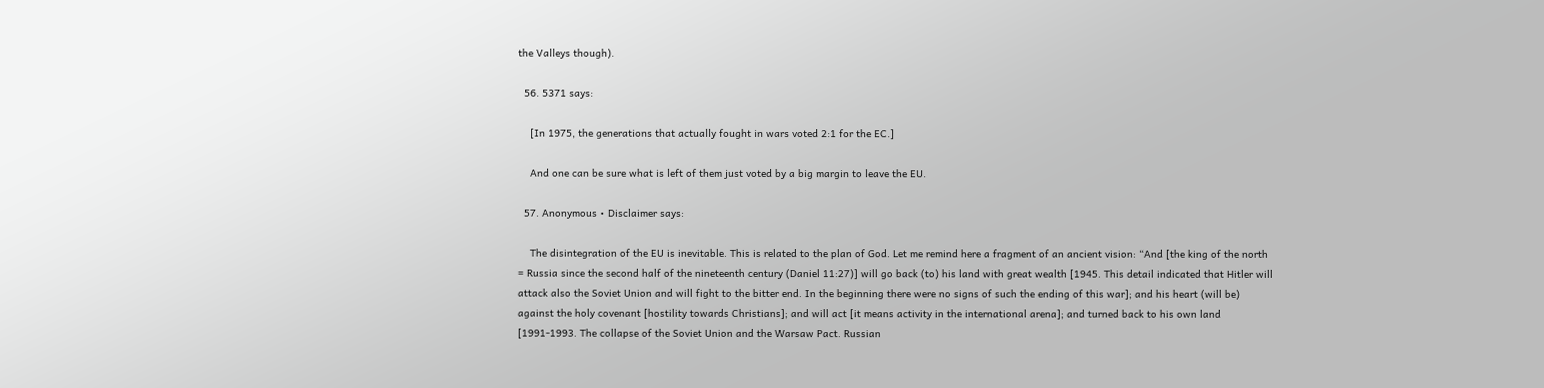the Valleys though).

  56. 5371 says:

    [In 1975, the generations that actually fought in wars voted 2:1 for the EC.]

    And one can be sure what is left of them just voted by a big margin to leave the EU.

  57. Anonymous • Disclaimer says:

    The disintegration of the EU is inevitable. This is related to the plan of God. Let me remind here a fragment of an ancient vision: “And [the king of the north = Russia since the second half of the nineteenth century (Daniel 11:27)] will go back (to) his land with great wealth [1945. This detail indicated that Hitler will attack also the Soviet Union and will fight to the bitter end. In the beginning there were no signs of such the ending of this war]; and his heart (will be) against the holy covenant [hostility towards Christians]; and will act [it means activity in the international arena]; and turned back to his own land [1991-1993. The collapse of the Soviet Union and the Warsaw Pact. Russian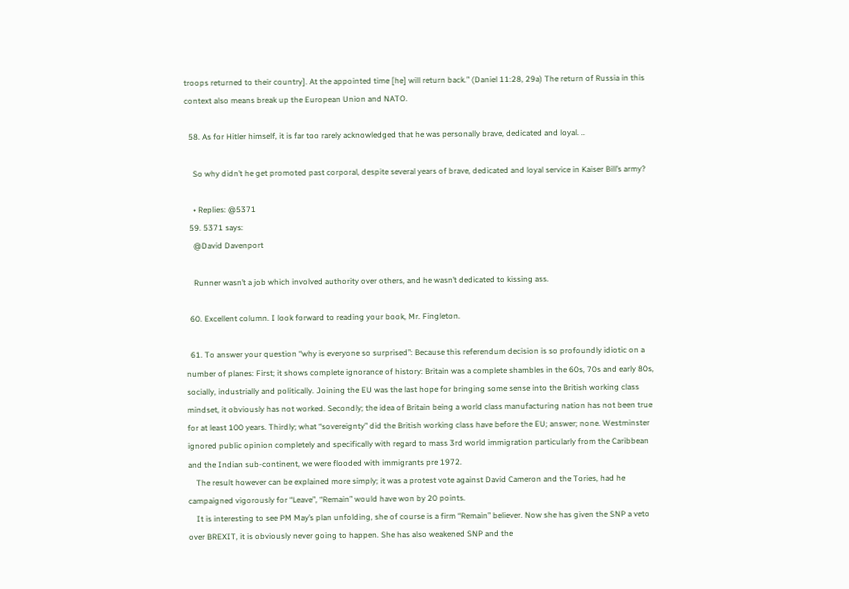troops returned to their country]. At the appointed time [he] will return back.” (Daniel 11:28, 29a) The return of Russia in this context also means break up the European Union and NATO.

  58. As for Hitler himself, it is far too rarely acknowledged that he was personally brave, dedicated and loyal. ..

    So why didn’t he get promoted past corporal, despite several years of brave, dedicated and loyal service in Kaiser Bill’s army?

    • Replies: @5371
  59. 5371 says:
    @David Davenport

    Runner wasn’t a job which involved authority over others, and he wasn’t dedicated to kissing ass.

  60. Excellent column. I look forward to reading your book, Mr. Fingleton.

  61. To answer your question “why is everyone so surprised”: Because this referendum decision is so profoundly idiotic on a number of planes: First; it shows complete ignorance of history: Britain was a complete shambles in the 60s, 70s and early 80s, socially, industrially and politically. Joining the EU was the last hope for bringing some sense into the British working class mindset, it obviously has not worked. Secondly; the idea of Britain being a world class manufacturing nation has not been true for at least 100 years. Thirdly; what “sovereignty” did the British working class have before the EU; answer; none. Westminster ignored public opinion completely and specifically with regard to mass 3rd world immigration particularly from the Caribbean and the Indian sub-continent, we were flooded with immigrants pre 1972.
    The result however can be explained more simply; it was a protest vote against David Cameron and the Tories, had he campaigned vigorously for “Leave”, “Remain” would have won by 20 points.
    It is interesting to see PM May’s plan unfolding, she of course is a firm “Remain” believer. Now she has given the SNP a veto over BREXIT, it is obviously never going to happen. She has also weakened SNP and the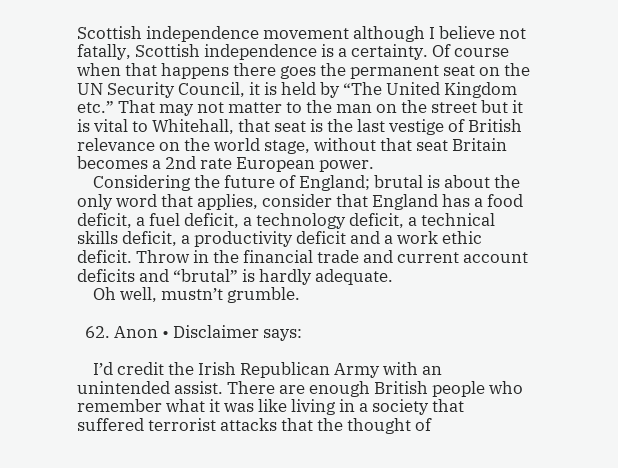Scottish independence movement although I believe not fatally, Scottish independence is a certainty. Of course when that happens there goes the permanent seat on the UN Security Council, it is held by “The United Kingdom etc.” That may not matter to the man on the street but it is vital to Whitehall, that seat is the last vestige of British relevance on the world stage, without that seat Britain becomes a 2nd rate European power.
    Considering the future of England; brutal is about the only word that applies, consider that England has a food deficit, a fuel deficit, a technology deficit, a technical skills deficit, a productivity deficit and a work ethic deficit. Throw in the financial trade and current account deficits and “brutal” is hardly adequate.
    Oh well, mustn’t grumble.

  62. Anon • Disclaimer says:

    I’d credit the Irish Republican Army with an unintended assist. There are enough British people who remember what it was like living in a society that suffered terrorist attacks that the thought of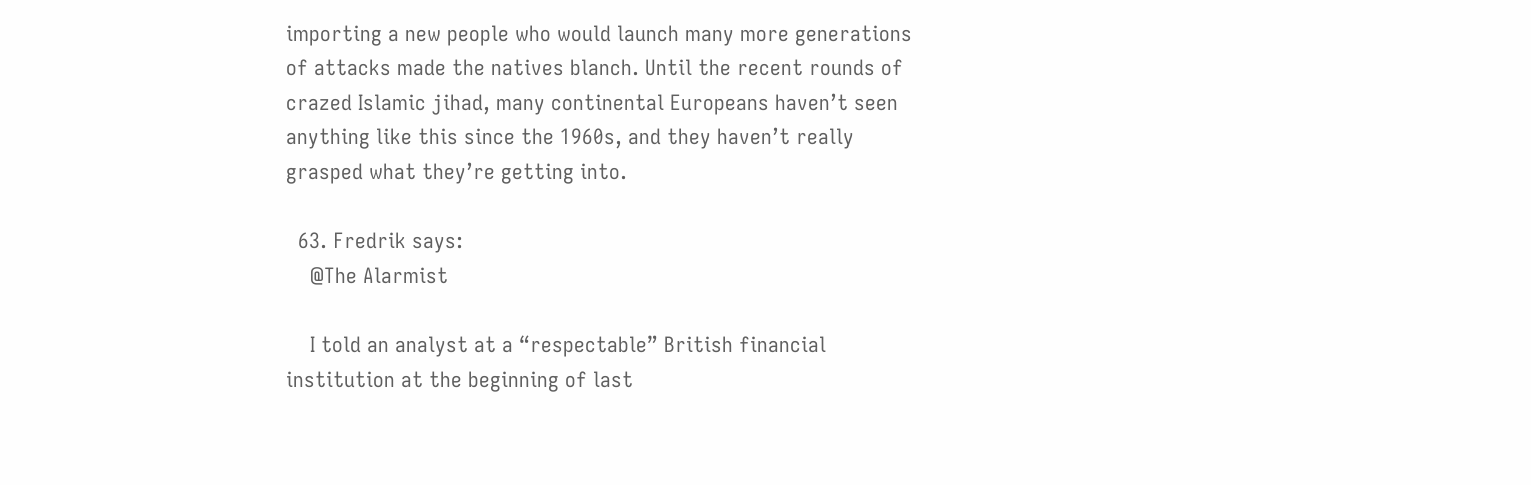importing a new people who would launch many more generations of attacks made the natives blanch. Until the recent rounds of crazed Islamic jihad, many continental Europeans haven’t seen anything like this since the 1960s, and they haven’t really grasped what they’re getting into.

  63. Fredrik says:
    @The Alarmist

    I told an analyst at a “respectable” British financial institution at the beginning of last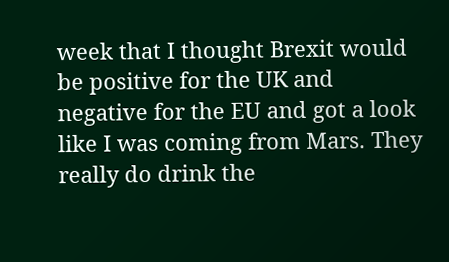week that I thought Brexit would be positive for the UK and negative for the EU and got a look like I was coming from Mars. They really do drink the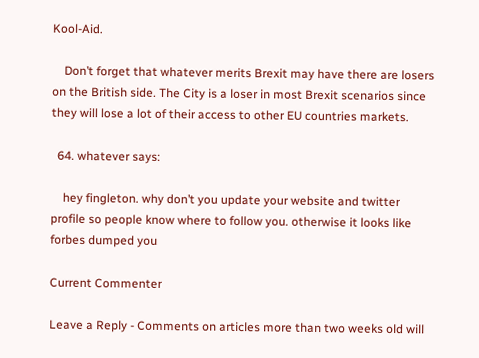Kool-Aid.

    Don’t forget that whatever merits Brexit may have there are losers on the British side. The City is a loser in most Brexit scenarios since they will lose a lot of their access to other EU countries markets.

  64. whatever says:

    hey fingleton. why don’t you update your website and twitter profile so people know where to follow you. otherwise it looks like forbes dumped you

Current Commenter

Leave a Reply - Comments on articles more than two weeks old will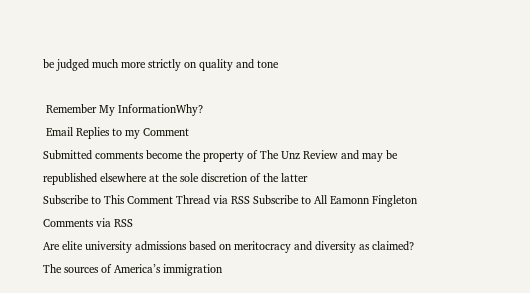be judged much more strictly on quality and tone

 Remember My InformationWhy?
 Email Replies to my Comment
Submitted comments become the property of The Unz Review and may be republished elsewhere at the sole discretion of the latter
Subscribe to This Comment Thread via RSS Subscribe to All Eamonn Fingleton Comments via RSS
Are elite university admissions based on meritocracy and diversity as claimed?
The sources of America’s immigration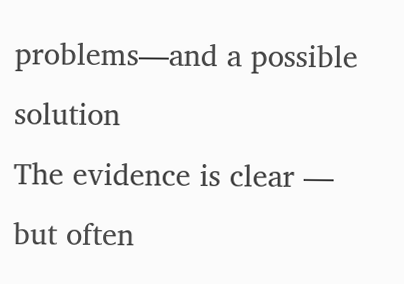problems—and a possible solution
The evidence is clear — but often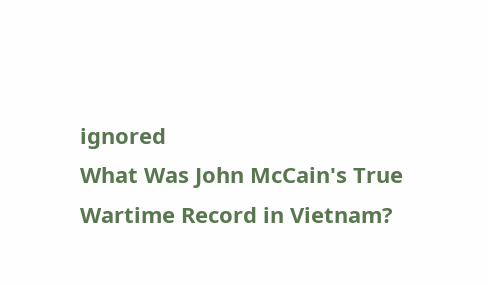ignored
What Was John McCain's True Wartime Record in Vietnam?